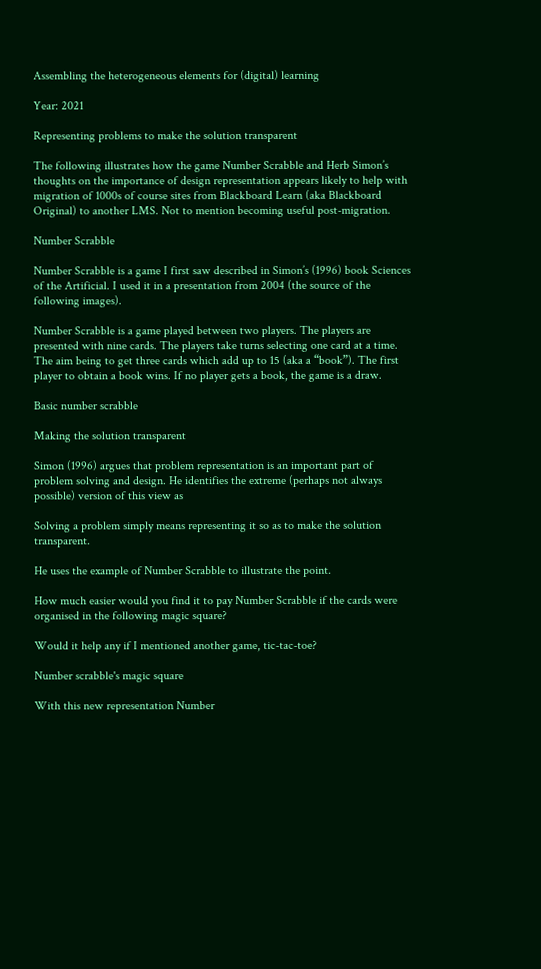Assembling the heterogeneous elements for (digital) learning

Year: 2021

Representing problems to make the solution transparent

The following illustrates how the game Number Scrabble and Herb Simon’s thoughts on the importance of design representation appears likely to help with migration of 1000s of course sites from Blackboard Learn (aka Blackboard Original) to another LMS. Not to mention becoming useful post-migration.

Number Scrabble

Number Scrabble is a game I first saw described in Simon’s (1996) book Sciences of the Artificial. I used it in a presentation from 2004 (the source of the following images).

Number Scrabble is a game played between two players. The players are presented with nine cards. The players take turns selecting one card at a time. The aim being to get three cards which add up to 15 (aka a “book”). The first player to obtain a book wins. If no player gets a book, the game is a draw.

Basic number scrabble

Making the solution transparent

Simon (1996) argues that problem representation is an important part of problem solving and design. He identifies the extreme (perhaps not always possible) version of this view as

Solving a problem simply means representing it so as to make the solution transparent.

He uses the example of Number Scrabble to illustrate the point.

How much easier would you find it to pay Number Scrabble if the cards were organised in the following magic square?

Would it help any if I mentioned another game, tic-tac-toe?

Number scrabble's magic square

With this new representation Number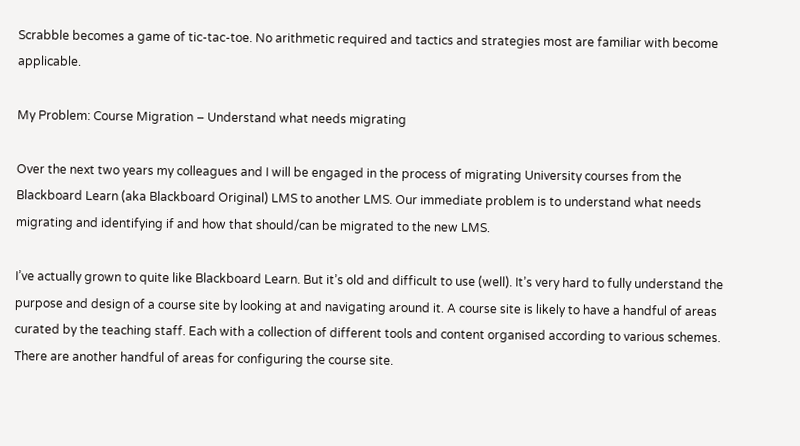Scrabble becomes a game of tic-tac-toe. No arithmetic required and tactics and strategies most are familiar with become applicable.

My Problem: Course Migration – Understand what needs migrating

Over the next two years my colleagues and I will be engaged in the process of migrating University courses from the Blackboard Learn (aka Blackboard Original) LMS to another LMS. Our immediate problem is to understand what needs migrating and identifying if and how that should/can be migrated to the new LMS.

I’ve actually grown to quite like Blackboard Learn. But it’s old and difficult to use (well). It’s very hard to fully understand the purpose and design of a course site by looking at and navigating around it. A course site is likely to have a handful of areas curated by the teaching staff. Each with a collection of different tools and content organised according to various schemes. There are another handful of areas for configuring the course site.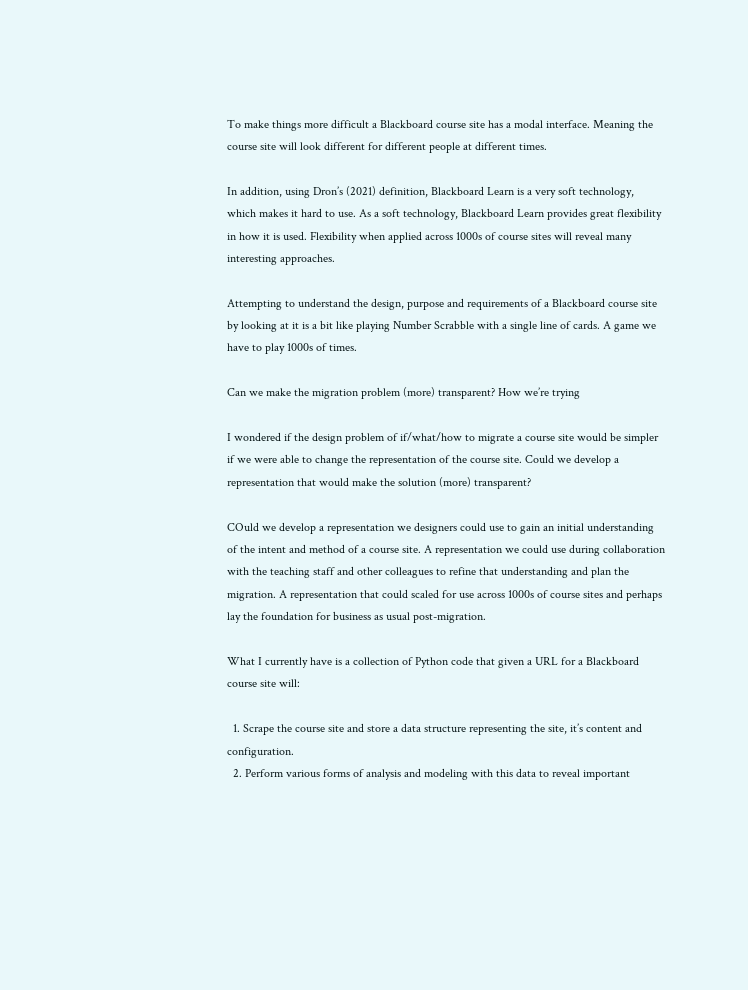To make things more difficult a Blackboard course site has a modal interface. Meaning the course site will look different for different people at different times.

In addition, using Dron’s (2021) definition, Blackboard Learn is a very soft technology, which makes it hard to use. As a soft technology, Blackboard Learn provides great flexibility in how it is used. Flexibility when applied across 1000s of course sites will reveal many interesting approaches.

Attempting to understand the design, purpose and requirements of a Blackboard course site by looking at it is a bit like playing Number Scrabble with a single line of cards. A game we have to play 1000s of times.

Can we make the migration problem (more) transparent? How we’re trying

I wondered if the design problem of if/what/how to migrate a course site would be simpler if we were able to change the representation of the course site. Could we develop a representation that would make the solution (more) transparent?

COuld we develop a representation we designers could use to gain an initial understanding of the intent and method of a course site. A representation we could use during collaboration with the teaching staff and other colleagues to refine that understanding and plan the migration. A representation that could scaled for use across 1000s of course sites and perhaps lay the foundation for business as usual post-migration.

What I currently have is a collection of Python code that given a URL for a Blackboard course site will:

  1. Scrape the course site and store a data structure representing the site, it’s content and configuration.
  2. Perform various forms of analysis and modeling with this data to reveal important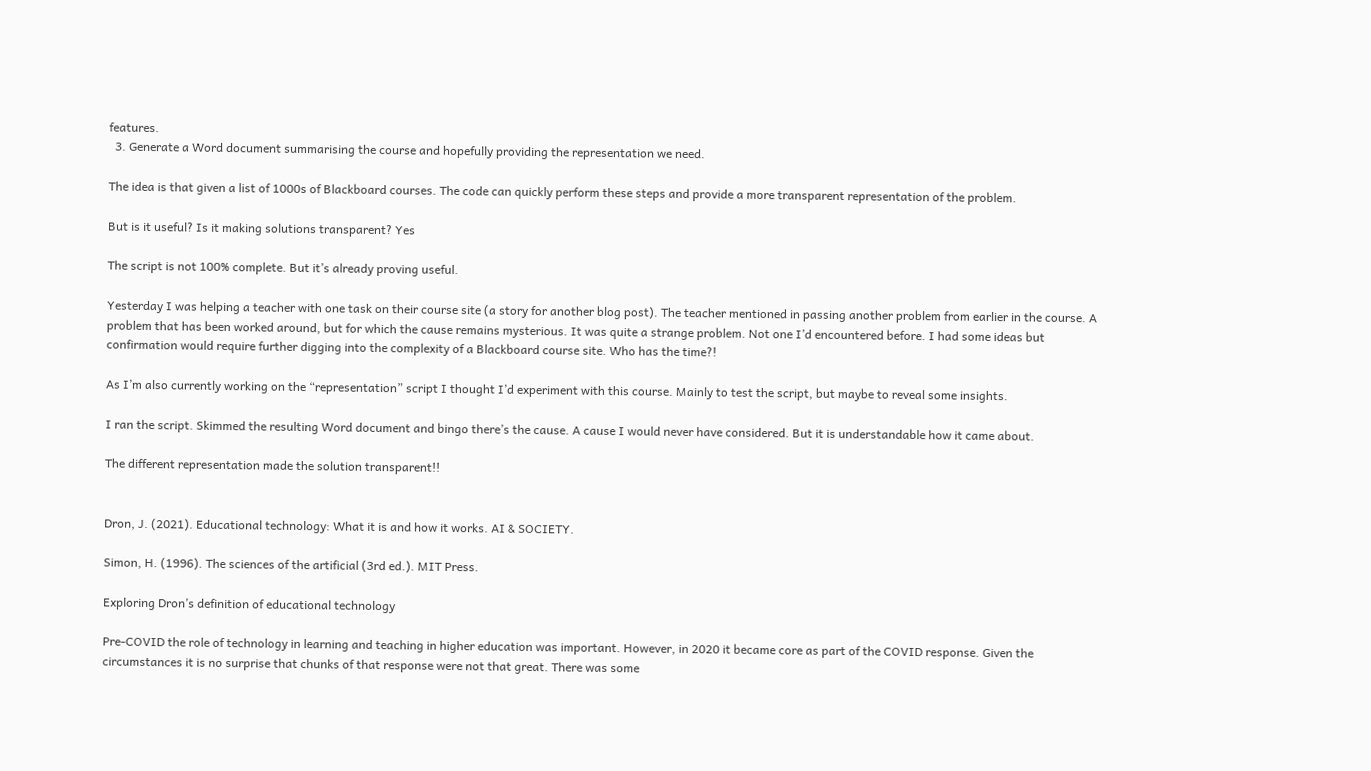features.
  3. Generate a Word document summarising the course and hopefully providing the representation we need.

The idea is that given a list of 1000s of Blackboard courses. The code can quickly perform these steps and provide a more transparent representation of the problem.

But is it useful? Is it making solutions transparent? Yes

The script is not 100% complete. But it’s already proving useful.

Yesterday I was helping a teacher with one task on their course site (a story for another blog post). The teacher mentioned in passing another problem from earlier in the course. A problem that has been worked around, but for which the cause remains mysterious. It was quite a strange problem. Not one I’d encountered before. I had some ideas but confirmation would require further digging into the complexity of a Blackboard course site. Who has the time?!

As I’m also currently working on the “representation” script I thought I’d experiment with this course. Mainly to test the script, but maybe to reveal some insights.

I ran the script. Skimmed the resulting Word document and bingo there’s the cause. A cause I would never have considered. But it is understandable how it came about.

The different representation made the solution transparent!!


Dron, J. (2021). Educational technology: What it is and how it works. AI & SOCIETY.

Simon, H. (1996). The sciences of the artificial (3rd ed.). MIT Press.

Exploring Dron’s definition of educational technology

Pre-COVID the role of technology in learning and teaching in higher education was important. However, in 2020 it became core as part of the COVID response. Given the circumstances it is no surprise that chunks of that response were not that great. There was some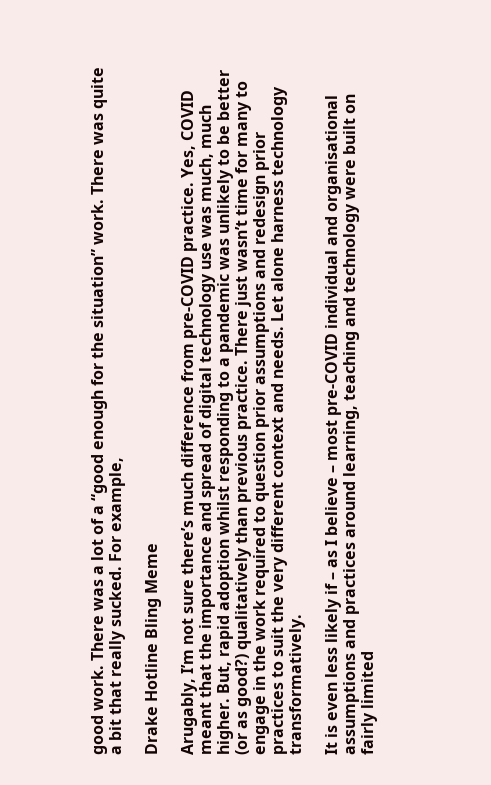good work. There was a lot of a “good enough for the situation” work. There was quite a bit that really sucked. For example,

Drake Hotline Bling Meme

Arugably, I’m not sure there’s much difference from pre-COVID practice. Yes, COVID meant that the importance and spread of digital technology use was much, much higher. But, rapid adoption whilst responding to a pandemic was unlikely to be better (or as good?) qualitatively than previous practice. There just wasn’t time for many to engage in the work required to question prior assumptions and redesign prior practices to suit the very different context and needs. Let alone harness technology transformatively.

It is even less likely if – as I believe – most pre-COVID individual and organisational assumptions and practices around learning, teaching and technology were built on fairly limited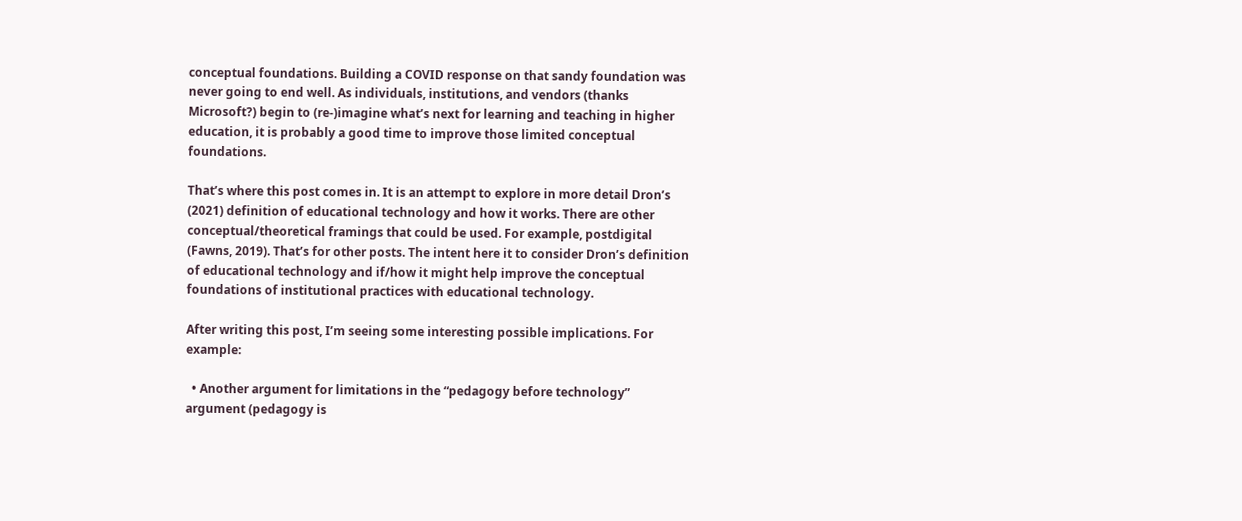conceptual foundations. Building a COVID response on that sandy foundation was never going to end well. As individuals, institutions, and vendors (thanks Microsoft?) begin to (re-)imagine what’s next for learning and teaching in higher education, it is probably a good time to improve those limited conceptual foundations.

That’s where this post comes in. It is an attempt to explore in more detail Dron’s (2021) definition of educational technology and how it works. There are other conceptual/theoretical framings that could be used. For example, postdigital (Fawns, 2019). That’s for other posts. The intent here it to consider Dron’s definition of educational technology and if/how it might help improve the conceptual foundations of institutional practices with educational technology.

After writing this post, I’m seeing some interesting possible implications. For example:

  • Another argument for limitations in the “pedagogy before technology” argument (pedagogy is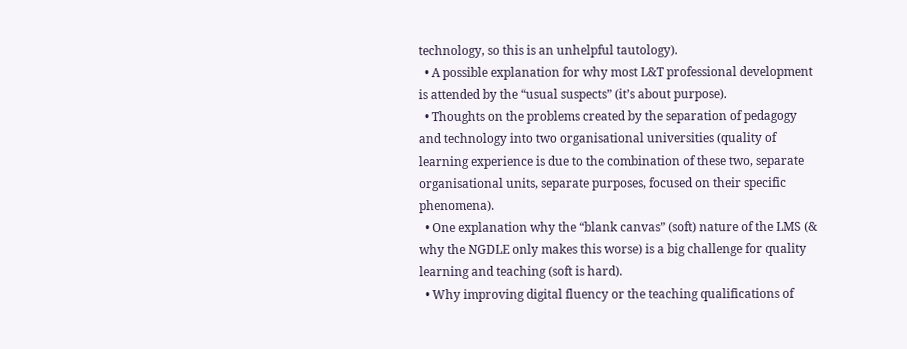technology, so this is an unhelpful tautology).
  • A possible explanation for why most L&T professional development is attended by the “usual suspects” (it’s about purpose).
  • Thoughts on the problems created by the separation of pedagogy and technology into two organisational universities (quality of learning experience is due to the combination of these two, separate organisational units, separate purposes, focused on their specific phenomena).
  • One explanation why the “blank canvas” (soft) nature of the LMS (& why the NGDLE only makes this worse) is a big challenge for quality learning and teaching (soft is hard).
  • Why improving digital fluency or the teaching qualifications of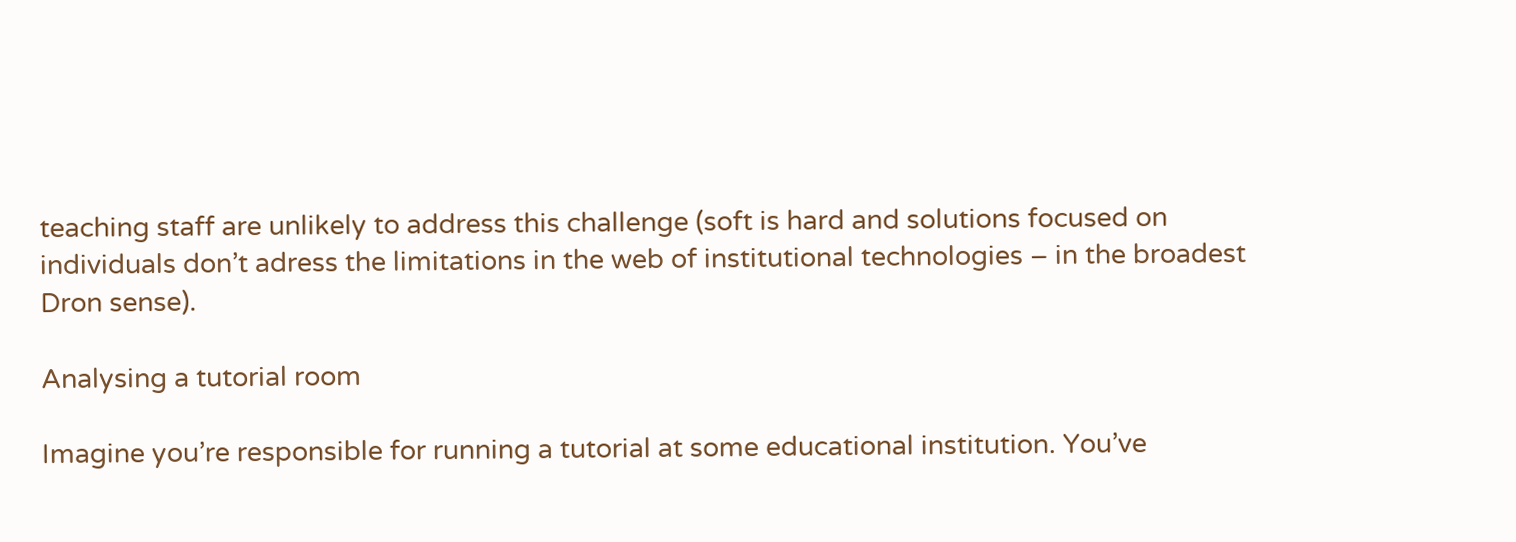teaching staff are unlikely to address this challenge (soft is hard and solutions focused on individuals don’t adress the limitations in the web of institutional technologies – in the broadest Dron sense).

Analysing a tutorial room

Imagine you’re responsible for running a tutorial at some educational institution. You’ve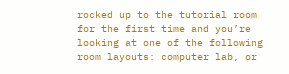rocked up to the tutorial room for the first time and you’re looking at one of the following room layouts: computer lab, or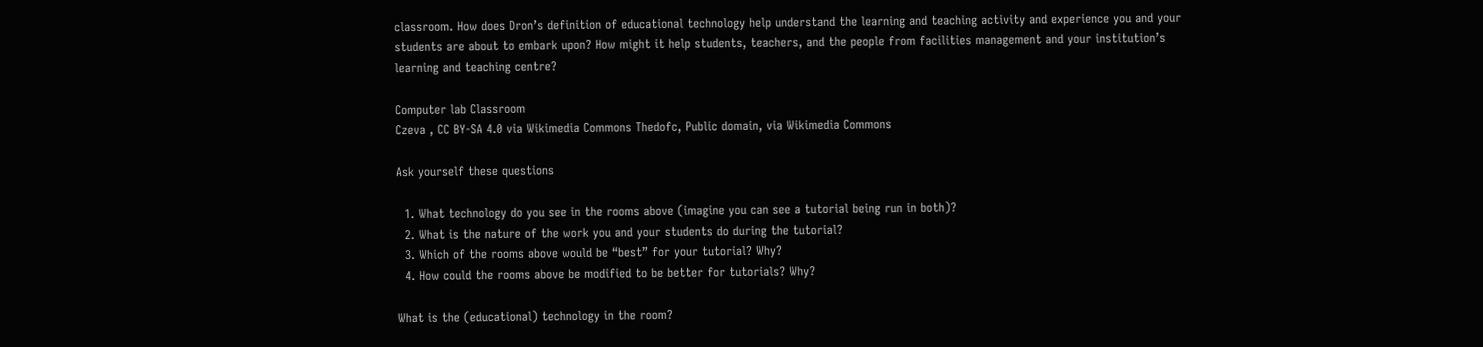classroom. How does Dron’s definition of educational technology help understand the learning and teaching activity and experience you and your students are about to embark upon? How might it help students, teachers, and the people from facilities management and your institution’s learning and teaching centre?

Computer lab Classroom
Czeva , CC BY-SA 4.0 via Wikimedia Commons Thedofc, Public domain, via Wikimedia Commons

Ask yourself these questions

  1. What technology do you see in the rooms above (imagine you can see a tutorial being run in both)?
  2. What is the nature of the work you and your students do during the tutorial?
  3. Which of the rooms above would be “best” for your tutorial? Why?
  4. How could the rooms above be modified to be better for tutorials? Why?

What is the (educational) technology in the room?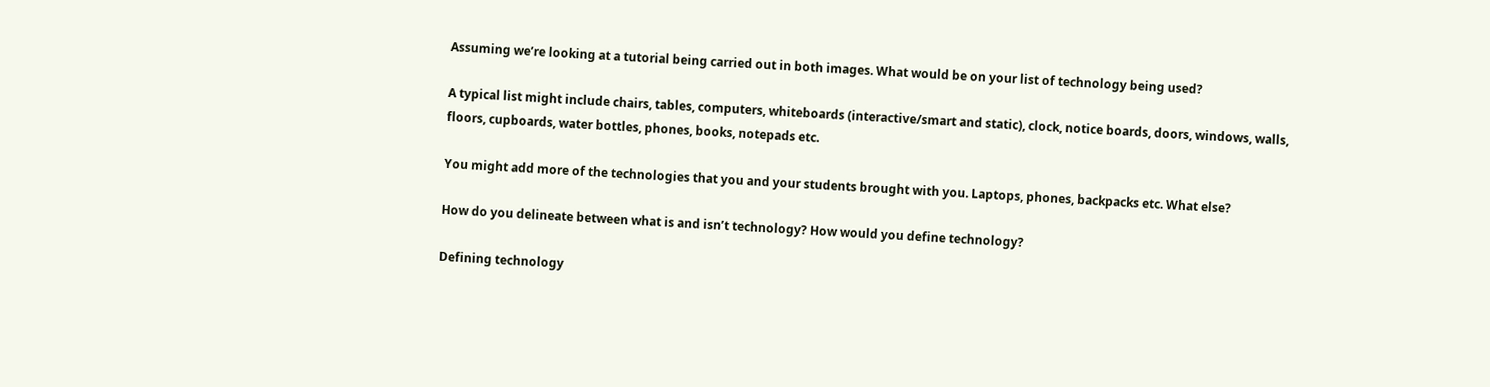Assuming we’re looking at a tutorial being carried out in both images. What would be on your list of technology being used?

A typical list might include chairs, tables, computers, whiteboards (interactive/smart and static), clock, notice boards, doors, windows, walls, floors, cupboards, water bottles, phones, books, notepads etc.

You might add more of the technologies that you and your students brought with you. Laptops, phones, backpacks etc. What else?

How do you delineate between what is and isn’t technology? How would you define technology?

Defining technology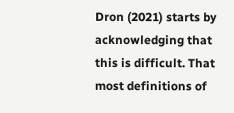Dron (2021) starts by acknowledging that this is difficult. That most definitions of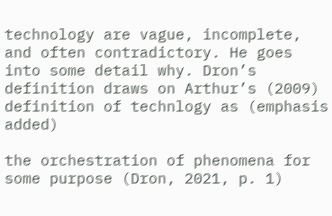technology are vague, incomplete, and often contradictory. He goes into some detail why. Dron’s definition draws on Arthur’s (2009) definition of technlogy as (emphasis added)

the orchestration of phenomena for some purpose (Dron, 2021, p. 1)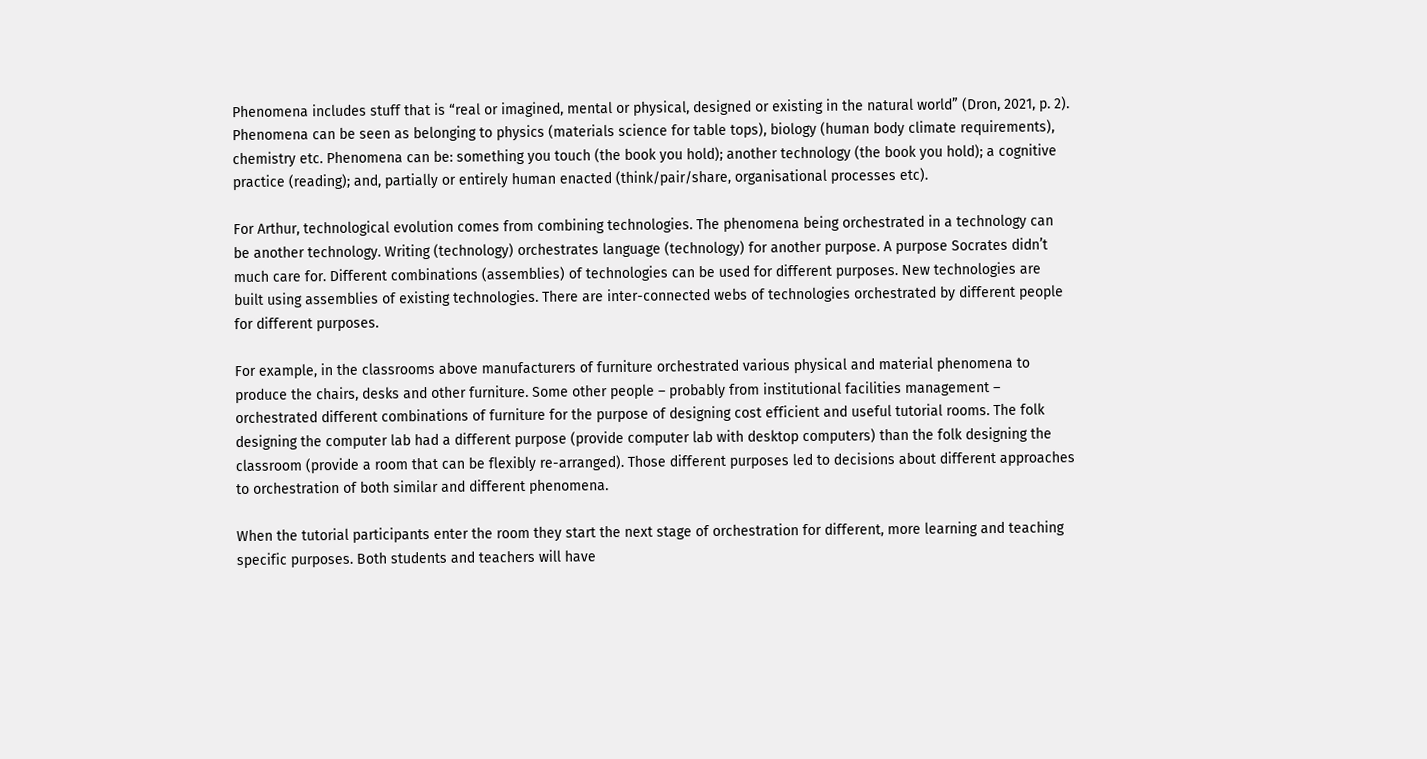Phenomena includes stuff that is “real or imagined, mental or physical, designed or existing in the natural world” (Dron, 2021, p. 2). Phenomena can be seen as belonging to physics (materials science for table tops), biology (human body climate requirements), chemistry etc. Phenomena can be: something you touch (the book you hold); another technology (the book you hold); a cognitive practice (reading); and, partially or entirely human enacted (think/pair/share, organisational processes etc).

For Arthur, technological evolution comes from combining technologies. The phenomena being orchestrated in a technology can be another technology. Writing (technology) orchestrates language (technology) for another purpose. A purpose Socrates didn’t much care for. Different combinations (assemblies) of technologies can be used for different purposes. New technologies are built using assemblies of existing technologies. There are inter-connected webs of technologies orchestrated by different people for different purposes.

For example, in the classrooms above manufacturers of furniture orchestrated various physical and material phenomena to produce the chairs, desks and other furniture. Some other people – probably from institutional facilities management – orchestrated different combinations of furniture for the purpose of designing cost efficient and useful tutorial rooms. The folk designing the computer lab had a different purpose (provide computer lab with desktop computers) than the folk designing the classroom (provide a room that can be flexibly re-arranged). Those different purposes led to decisions about different approaches to orchestration of both similar and different phenomena.

When the tutorial participants enter the room they start the next stage of orchestration for different, more learning and teaching specific purposes. Both students and teachers will have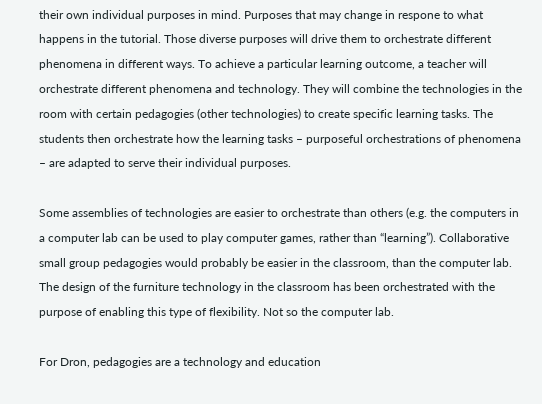their own individual purposes in mind. Purposes that may change in respone to what happens in the tutorial. Those diverse purposes will drive them to orchestrate different phenomena in different ways. To achieve a particular learning outcome, a teacher will orchestrate different phenomena and technology. They will combine the technologies in the room with certain pedagogies (other technologies) to create specific learning tasks. The students then orchestrate how the learning tasks – purposeful orchestrations of phenomena – are adapted to serve their individual purposes.

Some assemblies of technologies are easier to orchestrate than others (e.g. the computers in a computer lab can be used to play computer games, rather than “learning”). Collaborative small group pedagogies would probably be easier in the classroom, than the computer lab. The design of the furniture technology in the classroom has been orchestrated with the purpose of enabling this type of flexibility. Not so the computer lab.

For Dron, pedagogies are a technology and education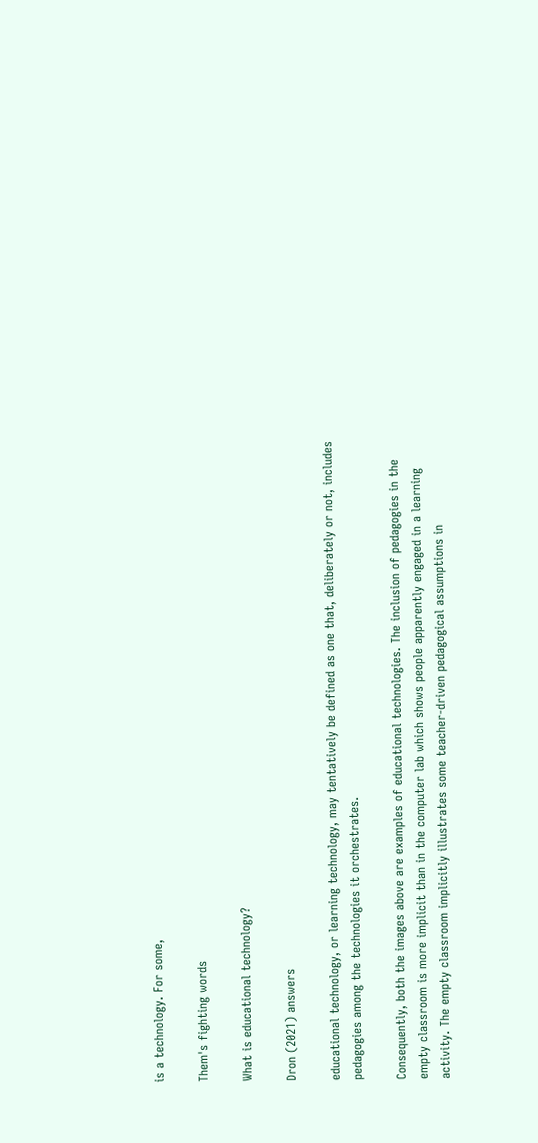is a technology. For some,

Them's fighting words

What is educational technology?

Dron (2021) answers

educational technology, or learning technology, may tentatively be defined as one that, deliberately or not, includes pedagogies among the technologies it orchestrates.

Consequently, both the images above are examples of educational technologies. The inclusion of pedagogies in the empty classroom is more implicit than in the computer lab which shows people apparently engaged in a learning activity. The empty classroom implicitly illustrates some teacher-driven pedagogical assumptions in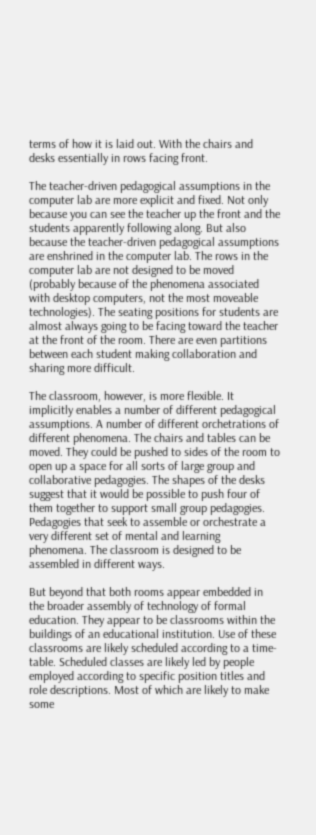terms of how it is laid out. With the chairs and desks essentially in rows facing front.

The teacher-driven pedagogical assumptions in the computer lab are more explicit and fixed. Not only because you can see the teacher up the front and the students apparently following along. But also because the teacher-driven pedagogical assumptions are enshrined in the computer lab. The rows in the computer lab are not designed to be moved (probably because of the phenomena associated with desktop computers, not the most moveable technologies). The seating positions for students are almost always going to be facing toward the teacher at the front of the room. There are even partitions between each student making collaboration and sharing more difficult.

The classroom, however, is more flexible. It implicitly enables a number of different pedagogical assumptions. A number of different orchetrations of different phenomena. The chairs and tables can be moved. They could be pushed to sides of the room to open up a space for all sorts of large group and collaborative pedagogies. The shapes of the desks suggest that it would be possible to push four of them together to support small group pedagogies. Pedagogies that seek to assemble or orchestrate a very different set of mental and learning phenomena. The classroom is designed to be assembled in different ways.

But beyond that both rooms appear embedded in the broader assembly of technology of formal education. They appear to be classrooms within the buildings of an educational institution. Use of these classrooms are likely scheduled according to a time-table. Scheduled classes are likely led by people employed according to specific position titles and role descriptions. Most of which are likely to make some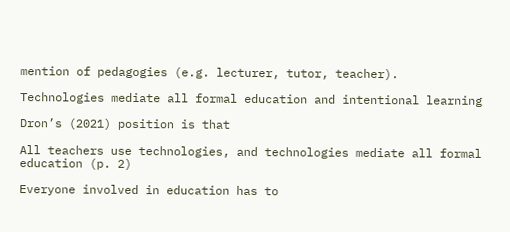mention of pedagogies (e.g. lecturer, tutor, teacher).

Technologies mediate all formal education and intentional learning

Dron’s (2021) position is that

All teachers use technologies, and technologies mediate all formal education (p. 2)

Everyone involved in education has to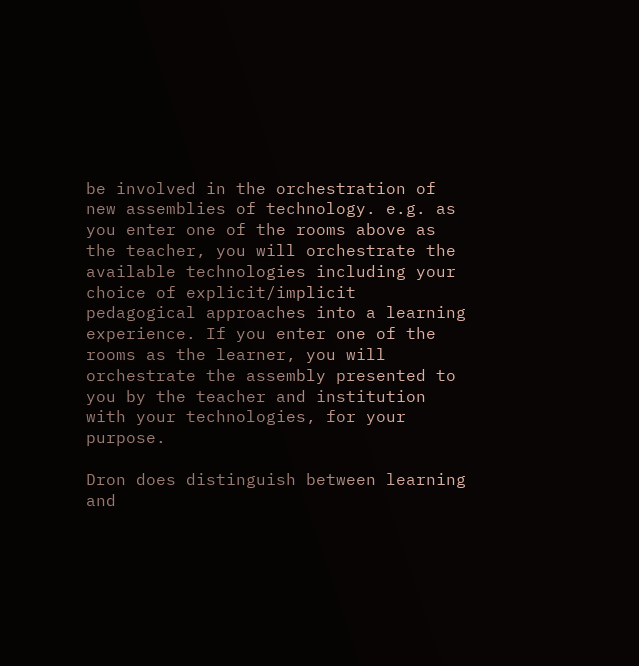be involved in the orchestration of new assemblies of technology. e.g. as you enter one of the rooms above as the teacher, you will orchestrate the available technologies including your choice of explicit/implicit pedagogical approaches into a learning experience. If you enter one of the rooms as the learner, you will orchestrate the assembly presented to you by the teacher and institution with your technologies, for your purpose.

Dron does distinguish between learning and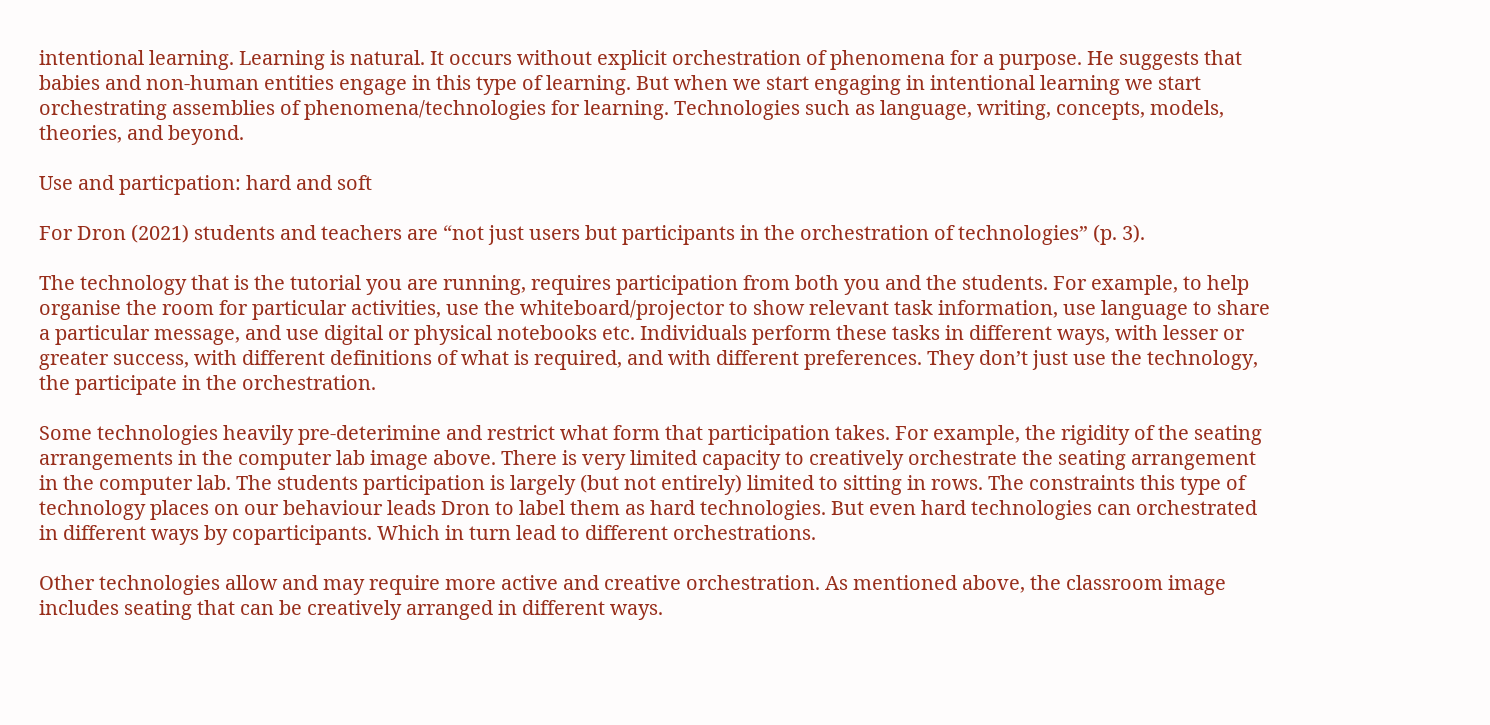intentional learning. Learning is natural. It occurs without explicit orchestration of phenomena for a purpose. He suggests that babies and non-human entities engage in this type of learning. But when we start engaging in intentional learning we start orchestrating assemblies of phenomena/technologies for learning. Technologies such as language, writing, concepts, models, theories, and beyond.

Use and particpation: hard and soft

For Dron (2021) students and teachers are “not just users but participants in the orchestration of technologies” (p. 3).

The technology that is the tutorial you are running, requires participation from both you and the students. For example, to help organise the room for particular activities, use the whiteboard/projector to show relevant task information, use language to share a particular message, and use digital or physical notebooks etc. Individuals perform these tasks in different ways, with lesser or greater success, with different definitions of what is required, and with different preferences. They don’t just use the technology, the participate in the orchestration.

Some technologies heavily pre-deterimine and restrict what form that participation takes. For example, the rigidity of the seating arrangements in the computer lab image above. There is very limited capacity to creatively orchestrate the seating arrangement in the computer lab. The students participation is largely (but not entirely) limited to sitting in rows. The constraints this type of technology places on our behaviour leads Dron to label them as hard technologies. But even hard technologies can orchestrated in different ways by coparticipants. Which in turn lead to different orchestrations.

Other technologies allow and may require more active and creative orchestration. As mentioned above, the classroom image includes seating that can be creatively arranged in different ways.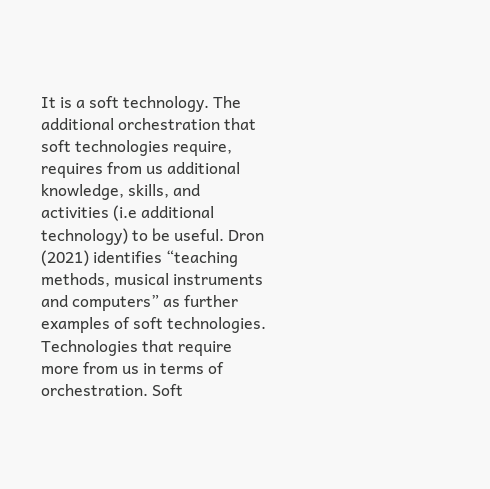It is a soft technology. The additional orchestration that soft technologies require, requires from us additional knowledge, skills, and activities (i.e additional technology) to be useful. Dron (2021) identifies “teaching methods, musical instruments and computers” as further examples of soft technologies. Technologies that require more from us in terms of orchestration. Soft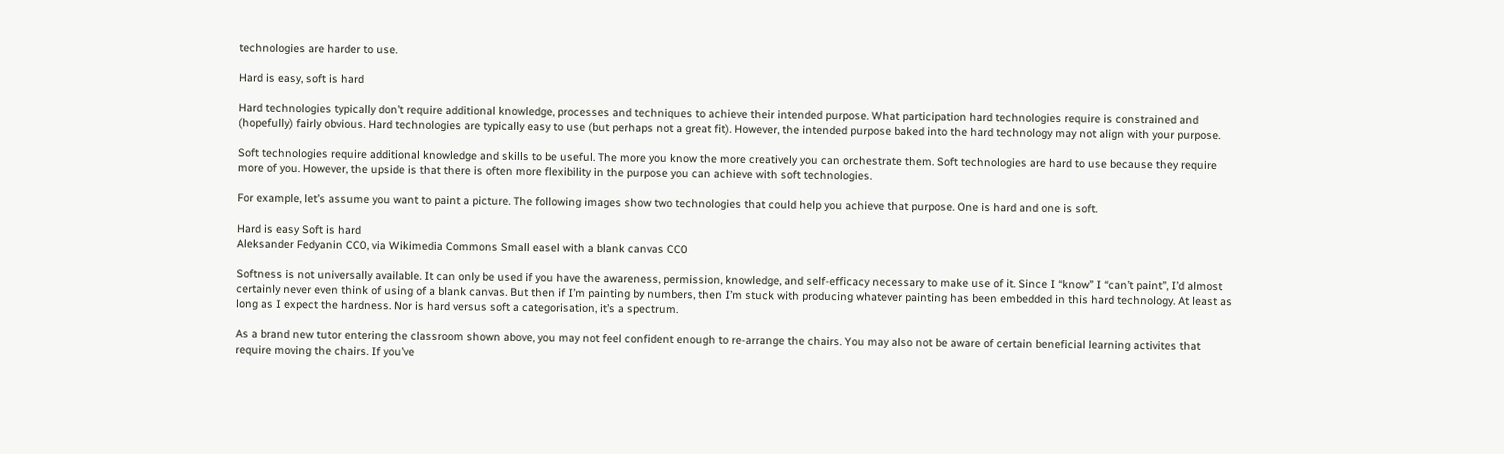technologies are harder to use.

Hard is easy, soft is hard

Hard technologies typically don’t require additional knowledge, processes and techniques to achieve their intended purpose. What participation hard technologies require is constrained and (hopefully) fairly obvious. Hard technologies are typically easy to use (but perhaps not a great fit). However, the intended purpose baked into the hard technology may not align with your purpose.

Soft technologies require additional knowledge and skills to be useful. The more you know the more creatively you can orchestrate them. Soft technologies are hard to use because they require more of you. However, the upside is that there is often more flexibility in the purpose you can achieve with soft technologies.

For example, let’s assume you want to paint a picture. The following images show two technologies that could help you achieve that purpose. One is hard and one is soft.

Hard is easy Soft is hard
Aleksander Fedyanin CC0, via Wikimedia Commons Small easel with a blank canvas CC0

Softness is not universally available. It can only be used if you have the awareness, permission, knowledge, and self-efficacy necessary to make use of it. Since I “know” I “can’t paint”, I’d almost certainly never even think of using of a blank canvas. But then if I’m painting by numbers, then I’m stuck with producing whatever painting has been embedded in this hard technology. At least as long as I expect the hardness. Nor is hard versus soft a categorisation, it’s a spectrum.

As a brand new tutor entering the classroom shown above, you may not feel confident enough to re-arrange the chairs. You may also not be aware of certain beneficial learning activites that require moving the chairs. If you’ve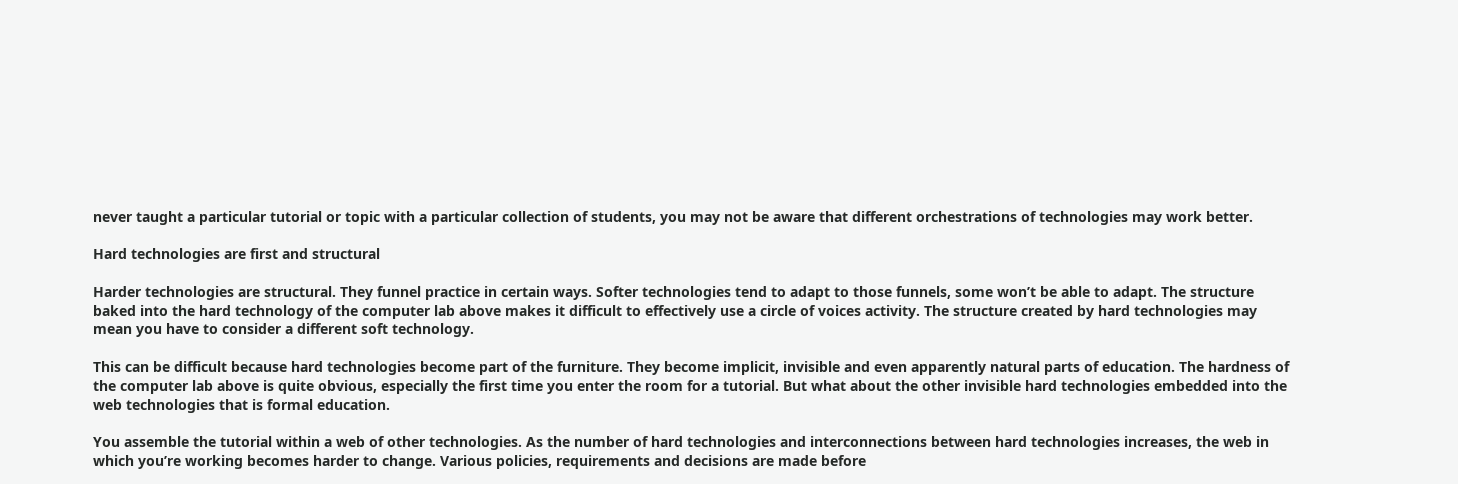never taught a particular tutorial or topic with a particular collection of students, you may not be aware that different orchestrations of technologies may work better.

Hard technologies are first and structural

Harder technologies are structural. They funnel practice in certain ways. Softer technologies tend to adapt to those funnels, some won’t be able to adapt. The structure baked into the hard technology of the computer lab above makes it difficult to effectively use a circle of voices activity. The structure created by hard technologies may mean you have to consider a different soft technology.

This can be difficult because hard technologies become part of the furniture. They become implicit, invisible and even apparently natural parts of education. The hardness of the computer lab above is quite obvious, especially the first time you enter the room for a tutorial. But what about the other invisible hard technologies embedded into the web technologies that is formal education.

You assemble the tutorial within a web of other technologies. As the number of hard technologies and interconnections between hard technologies increases, the web in which you’re working becomes harder to change. Various policies, requirements and decisions are made before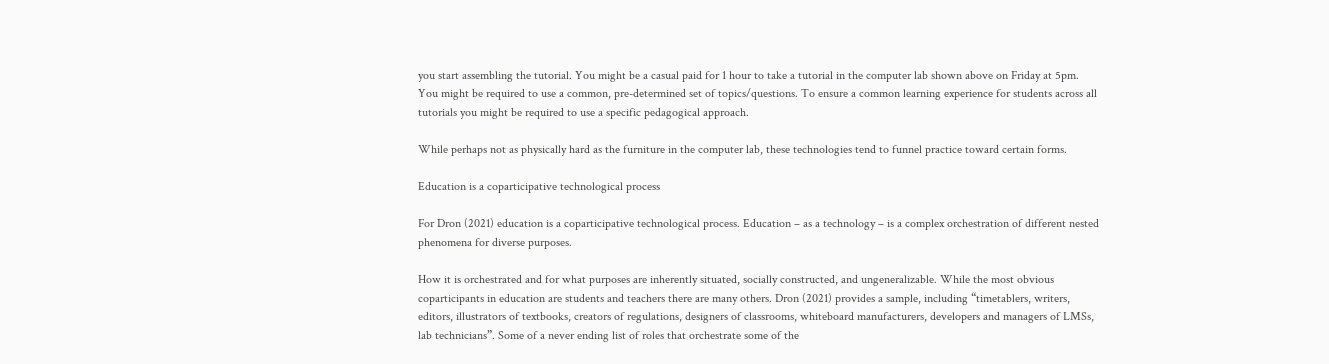you start assembling the tutorial. You might be a casual paid for 1 hour to take a tutorial in the computer lab shown above on Friday at 5pm. You might be required to use a common, pre-determined set of topics/questions. To ensure a common learning experience for students across all tutorials you might be required to use a specific pedagogical approach.

While perhaps not as physically hard as the furniture in the computer lab, these technologies tend to funnel practice toward certain forms.

Education is a coparticipative technological process

For Dron (2021) education is a coparticipative technological process. Education – as a technology – is a complex orchestration of different nested phenomena for diverse purposes.

How it is orchestrated and for what purposes are inherently situated, socially constructed, and ungeneralizable. While the most obvious coparticipants in education are students and teachers there are many others. Dron (2021) provides a sample, including “timetablers, writers, editors, illustrators of textbooks, creators of regulations, designers of classrooms, whiteboard manufacturers, developers and managers of LMSs, lab technicians”. Some of a never ending list of roles that orchestrate some of the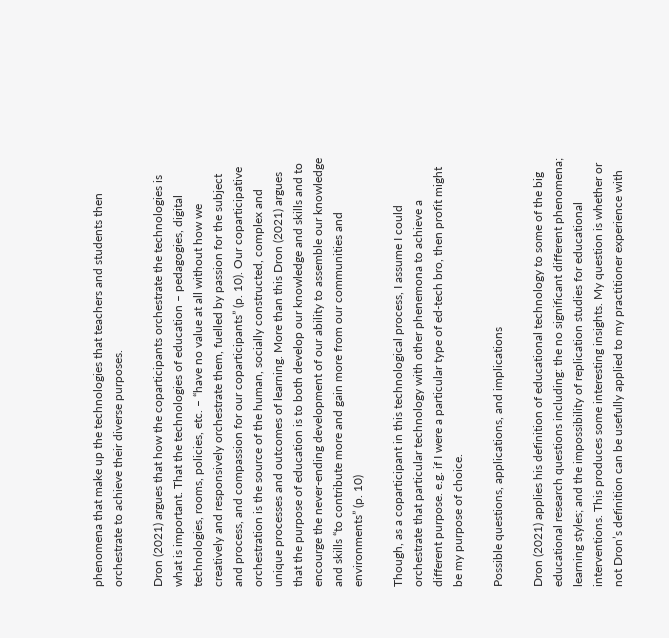phenomena that make up the technologies that teachers and students then orchestrate to achieve their diverse purposes.

Dron (2021) argues that how the coparticipants orchestrate the technologies is what is important. That the technologies of education – pedagogies, digital technologies, rooms, policies, etc. – “have no value at all without how we creatively and responsively orchestrate them, fuelled by passion for the subject and process, and compassion for our coparticipants” (p. 10). Our coparticipative orchestration is the source of the human, socially constructed, complex and unique processes and outcomes of learning. More than this Dron (2021) argues that the purpose of education is to both develop our knowledge and skills and to encourge the never-ending development of our ability to assemble our knowledge and skills “to contribute more and gain more from our communities and environments” (p. 10)

Though, as a coparticipant in this technological process, I assume I could orchestrate that particular technology with other phenemona to achieve a different purpose. e.g. if I were a particular type of ed-tech bro, then profit might be my purpose of choice.

Possible questions, applications, and implications

Dron (2021) applies his definition of educational technology to some of the big educational research questions including: the no significant different phenomena; learning styles; and the impossibility of replication studies for educational interventions. This produces some interesting insights. My question is whether or not Dron’s definition can be usefully applied to my practitioner experience with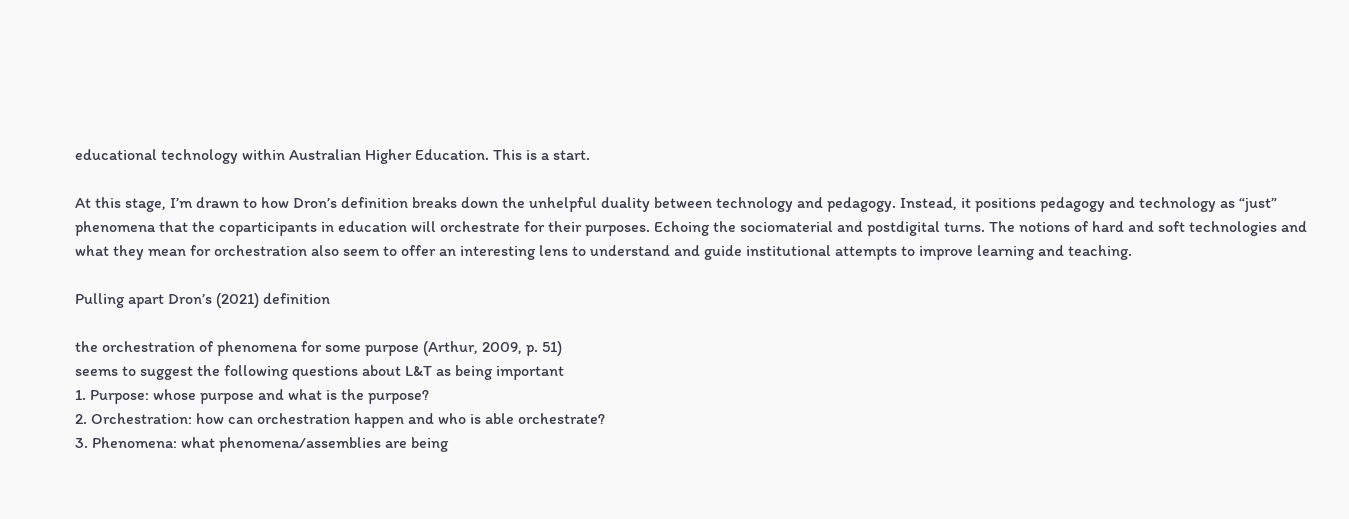educational technology within Australian Higher Education. This is a start.

At this stage, I’m drawn to how Dron’s definition breaks down the unhelpful duality between technology and pedagogy. Instead, it positions pedagogy and technology as “just” phenomena that the coparticipants in education will orchestrate for their purposes. Echoing the sociomaterial and postdigital turns. The notions of hard and soft technologies and what they mean for orchestration also seem to offer an interesting lens to understand and guide institutional attempts to improve learning and teaching.

Pulling apart Dron’s (2021) definition

the orchestration of phenomena for some purpose (Arthur, 2009, p. 51)
seems to suggest the following questions about L&T as being important
1. Purpose: whose purpose and what is the purpose?
2. Orchestration: how can orchestration happen and who is able orchestrate?
3. Phenomena: what phenomena/assemblies are being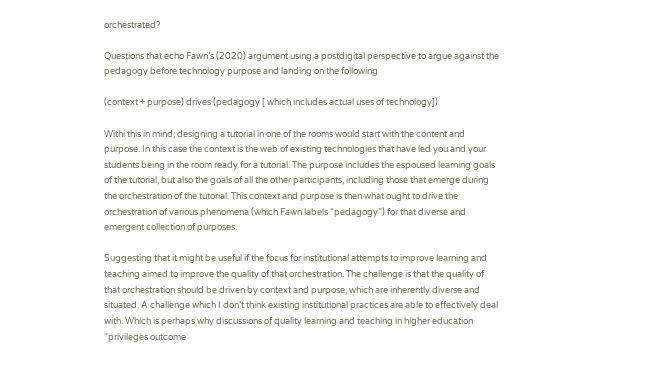orchestrated?

Questions that echo Fawn’s (2020) argument using a postdigital perspective to argue against the pedagogy before technology purpose and landing on the following

(context + purpose) drives (pedagogy [ which includes actual uses of technology])

Withi this in mind, designing a tutorial in one of the rooms would start with the content and purpose. In this case the context is the web of existing technologies that have led you and your students being in the room ready for a tutorial. The purpose includes the espoused learning goals of the tutorial, but also the goals of all the other participants, including those that emerge during the orchestration of the tutorial. This context and purpose is then what ought to drive the orchestration of various phenomena (which Fawn labels “pedagogy”) for that diverse and emergent collection of purposes.

Suggesting that it might be useful if the focus for institutional attempts to improve learning and teaching aimed to improve the quality of that orchestration. The challenge is that the quality of that orchestration should be driven by context and purpose, which are inherently diverse and situated. A challenge which I don’t think existing institutional practices are able to effectively deal with. Which is perhaps why discussions of quality learning and teaching in higher education “privileges outcome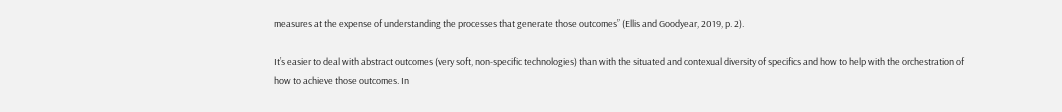measures at the expense of understanding the processes that generate those outcomes” (Ellis and Goodyear, 2019, p. 2).

It’s easier to deal with abstract outcomes (very soft, non-specific technologies) than with the situated and contexual diversity of specifics and how to help with the orchestration of how to achieve those outcomes. In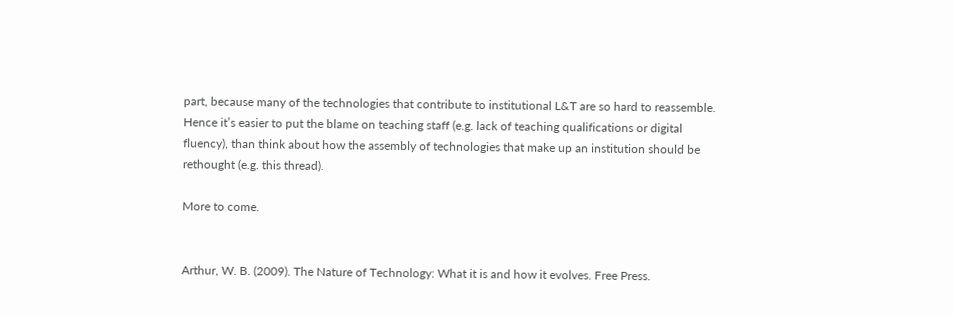part, because many of the technologies that contribute to institutional L&T are so hard to reassemble. Hence it’s easier to put the blame on teaching staff (e.g. lack of teaching qualifications or digital fluency), than think about how the assembly of technologies that make up an institution should be rethought (e.g. this thread).

More to come.


Arthur, W. B. (2009). The Nature of Technology: What it is and how it evolves. Free Press.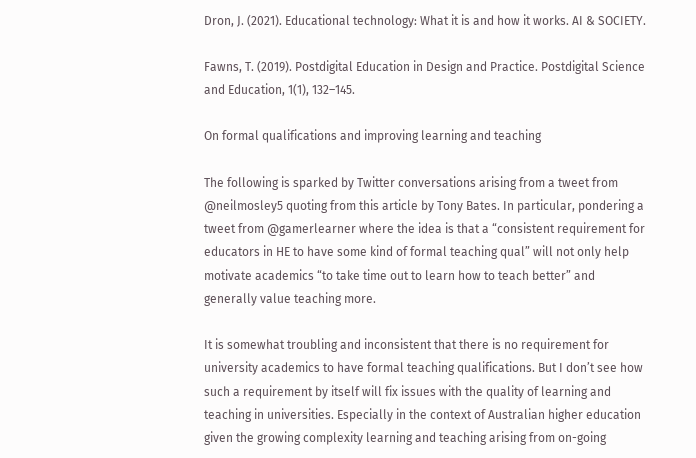Dron, J. (2021). Educational technology: What it is and how it works. AI & SOCIETY.

Fawns, T. (2019). Postdigital Education in Design and Practice. Postdigital Science and Education, 1(1), 132–145.

On formal qualifications and improving learning and teaching

The following is sparked by Twitter conversations arising from a tweet from @neilmosley5 quoting from this article by Tony Bates. In particular, pondering a tweet from @gamerlearner where the idea is that a “consistent requirement for educators in HE to have some kind of formal teaching qual” will not only help motivate academics “to take time out to learn how to teach better” and generally value teaching more.

It is somewhat troubling and inconsistent that there is no requirement for university academics to have formal teaching qualifications. But I don’t see how such a requirement by itself will fix issues with the quality of learning and teaching in universities. Especially in the context of Australian higher education given the growing complexity learning and teaching arising from on-going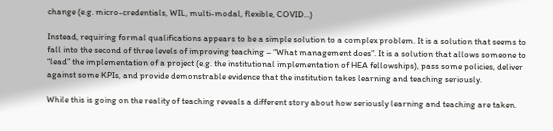change (e.g. micro-credentials, WIL, multi-modal, flexible, COVID…)

Instead, requiring formal qualifications appears to be a simple solution to a complex problem. It is a solution that seems to fall into the second of three levels of improving teaching – “What management does”. It is a solution that allows someone to “lead” the implementation of a project (e.g. the institutional implementation of HEA fellowships), pass some policies, deliver against some KPIs, and provide demonstrable evidence that the institution takes learning and teaching seriously.

While this is going on the reality of teaching reveals a different story about how seriously learning and teaching are taken.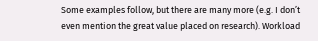Some examples follow, but there are many more (e.g. I don’t even mention the great value placed on research). Workload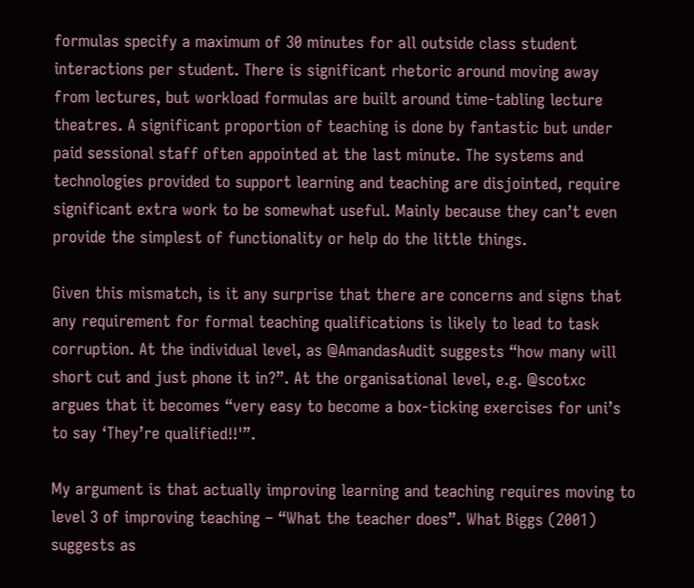formulas specify a maximum of 30 minutes for all outside class student interactions per student. There is significant rhetoric around moving away from lectures, but workload formulas are built around time-tabling lecture theatres. A significant proportion of teaching is done by fantastic but under paid sessional staff often appointed at the last minute. The systems and technologies provided to support learning and teaching are disjointed, require significant extra work to be somewhat useful. Mainly because they can’t even provide the simplest of functionality or help do the little things.

Given this mismatch, is it any surprise that there are concerns and signs that any requirement for formal teaching qualifications is likely to lead to task corruption. At the individual level, as @AmandasAudit suggests “how many will short cut and just phone it in?”. At the organisational level, e.g. @scotxc argues that it becomes “very easy to become a box-ticking exercises for uni’s to say ‘They’re qualified!!'”.

My argument is that actually improving learning and teaching requires moving to level 3 of improving teaching – “What the teacher does”. What Biggs (2001) suggests as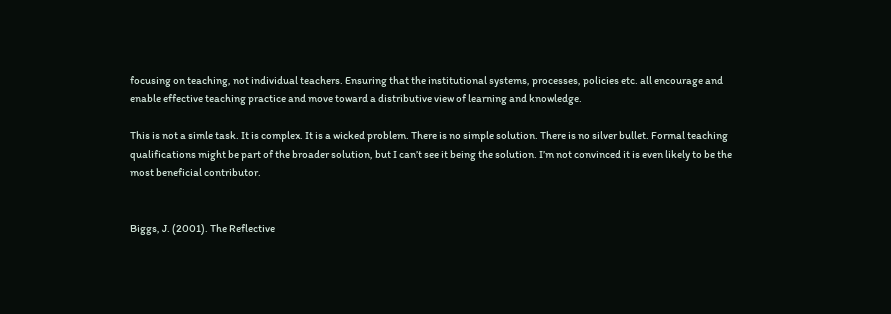focusing on teaching, not individual teachers. Ensuring that the institutional systems, processes, policies etc. all encourage and enable effective teaching practice and move toward a distributive view of learning and knowledge.

This is not a simle task. It is complex. It is a wicked problem. There is no simple solution. There is no silver bullet. Formal teaching qualifications might be part of the broader solution, but I can’t see it being the solution. I’m not convinced it is even likely to be the most beneficial contributor.


Biggs, J. (2001). The Reflective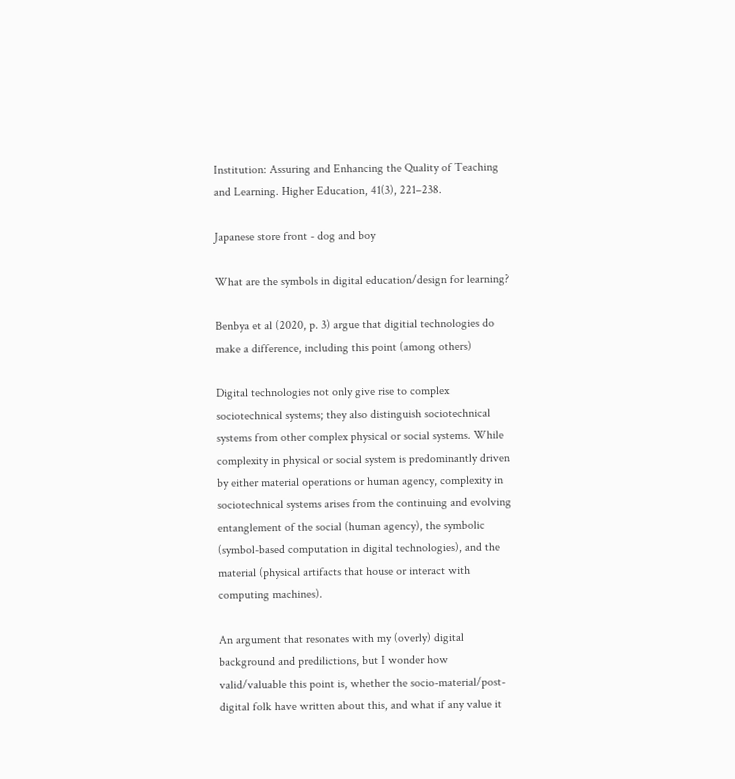Institution: Assuring and Enhancing the Quality of Teaching and Learning. Higher Education, 41(3), 221–238.

Japanese store front - dog and boy

What are the symbols in digital education/design for learning?

Benbya et al (2020, p. 3) argue that digitial technologies do make a difference, including this point (among others)

Digital technologies not only give rise to complex sociotechnical systems; they also distinguish sociotechnical systems from other complex physical or social systems. While complexity in physical or social system is predominantly driven by either material operations or human agency, complexity in sociotechnical systems arises from the continuing and evolving entanglement of the social (human agency), the symbolic (symbol-based computation in digital technologies), and the material (physical artifacts that house or interact with computing machines).

An argument that resonates with my (overly) digital background and predilictions, but I wonder how valid/valuable this point is, whether the socio-material/post-digital folk have written about this, and what if any value it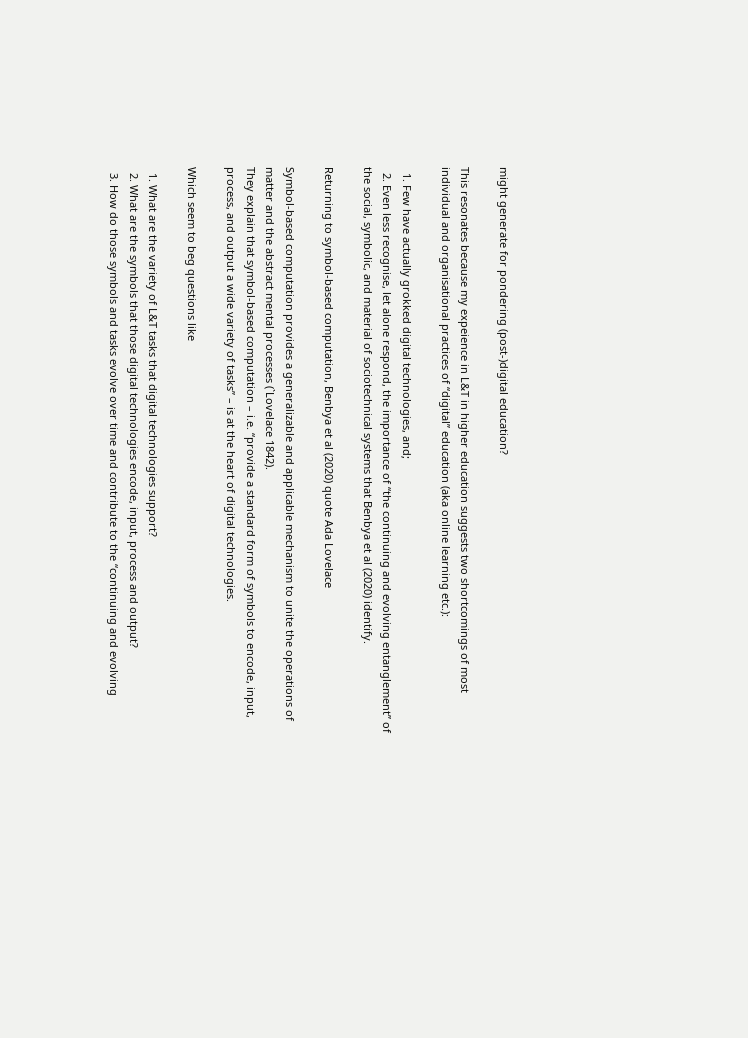might generate for pondering (post-)digital education?

This resonates because my expeience in L&T in higher education suggests two shortcomings of most individual and organisational practices of “digital” education (aka online learning etc.):

  1. Few have actually grokked digital technologies, and;
  2. Even less recognise, let alone respond, the importance of “the continuing and evolving entanglement” of the social, symbolic, and material of sociotechnical systems that Benbya et al (2020) identify.

Returning to symbol-based computation, Benbya et al (2020) quote Ada Lovelace

Symbol-based computation provides a generalizable and applicable mechanism to unite the operations of matter and the abstract mental processes (`Lovelace 1842).
They explain that symbol-based computation – i.e. “provide a standard form of symbols to encode, input, process, and output a wide variety of tasks” – is at the heart of digital technologies.

Which seem to beg questions like

  1. What are the variety of L&T tasks that digital technologies support?
  2. What are the symbols that those digital technologies encode, input, process and output?
  3. How do those symbols and tasks evolve over time and contribute to the “continuing and evolving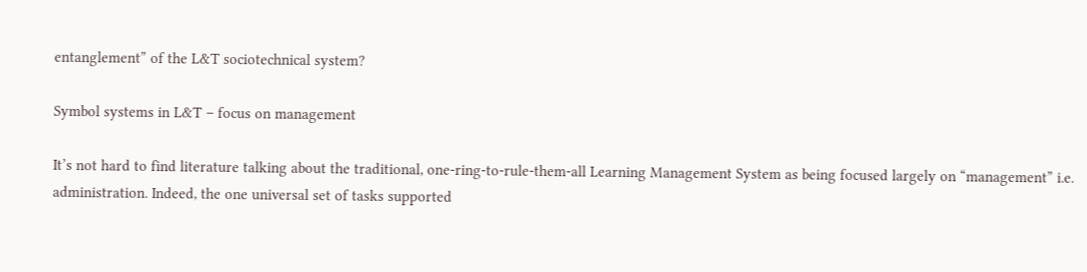entanglement” of the L&T sociotechnical system?

Symbol systems in L&T – focus on management

It’s not hard to find literature talking about the traditional, one-ring-to-rule-them-all Learning Management System as being focused largely on “management” i.e. administration. Indeed, the one universal set of tasks supported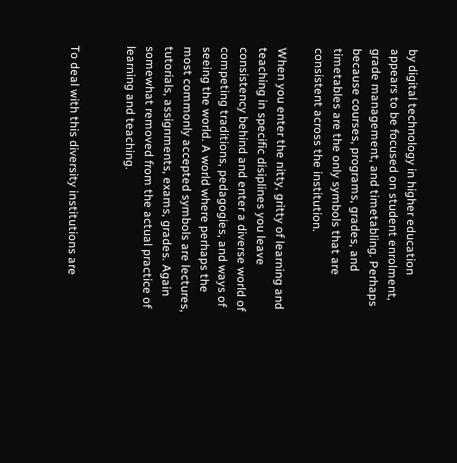by digital technology in higher education appears to be focused on student enrolment, grade management, and timetabling. Perhaps because courses, programs, grades, and timetables are the only symbols that are consistent across the institution.

When you enter the nitty, gritty of learning and teaching in specific disiplines you leave consistency behind and enter a diverse world of competing traditions, pedagogies, and ways of seeing the world. A world where perhaps the most commonly accepted symbols are lectures, tutorials, assignments, exams, grades. Again somewhat removed from the actual practice of learning and teaching.


To deal with this diversity institutions are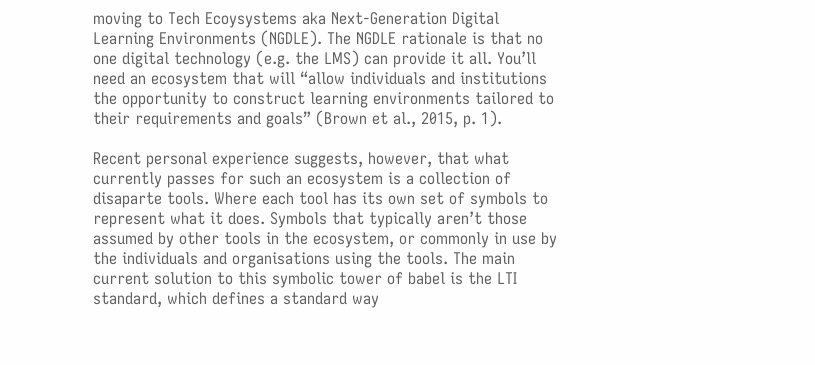moving to Tech Ecoysystems aka Next-Generation Digital Learning Environments (NGDLE). The NGDLE rationale is that no one digital technology (e.g. the LMS) can provide it all. You’ll need an ecosystem that will “allow individuals and institutions the opportunity to construct learning environments tailored to their requirements and goals” (Brown et al., 2015, p. 1).

Recent personal experience suggests, however, that what currently passes for such an ecosystem is a collection of disaparte tools. Where each tool has its own set of symbols to represent what it does. Symbols that typically aren’t those assumed by other tools in the ecosystem, or commonly in use by the individuals and organisations using the tools. The main current solution to this symbolic tower of babel is the LTI standard, which defines a standard way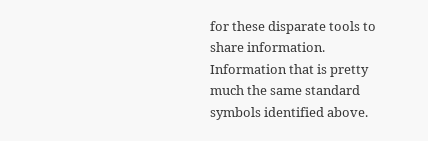for these disparate tools to share information. Information that is pretty much the same standard symbols identified above.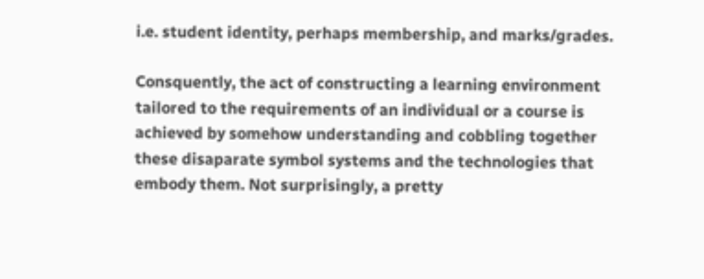i.e. student identity, perhaps membership, and marks/grades.

Consquently, the act of constructing a learning environment tailored to the requirements of an individual or a course is achieved by somehow understanding and cobbling together these disaparate symbol systems and the technologies that embody them. Not surprisingly, a pretty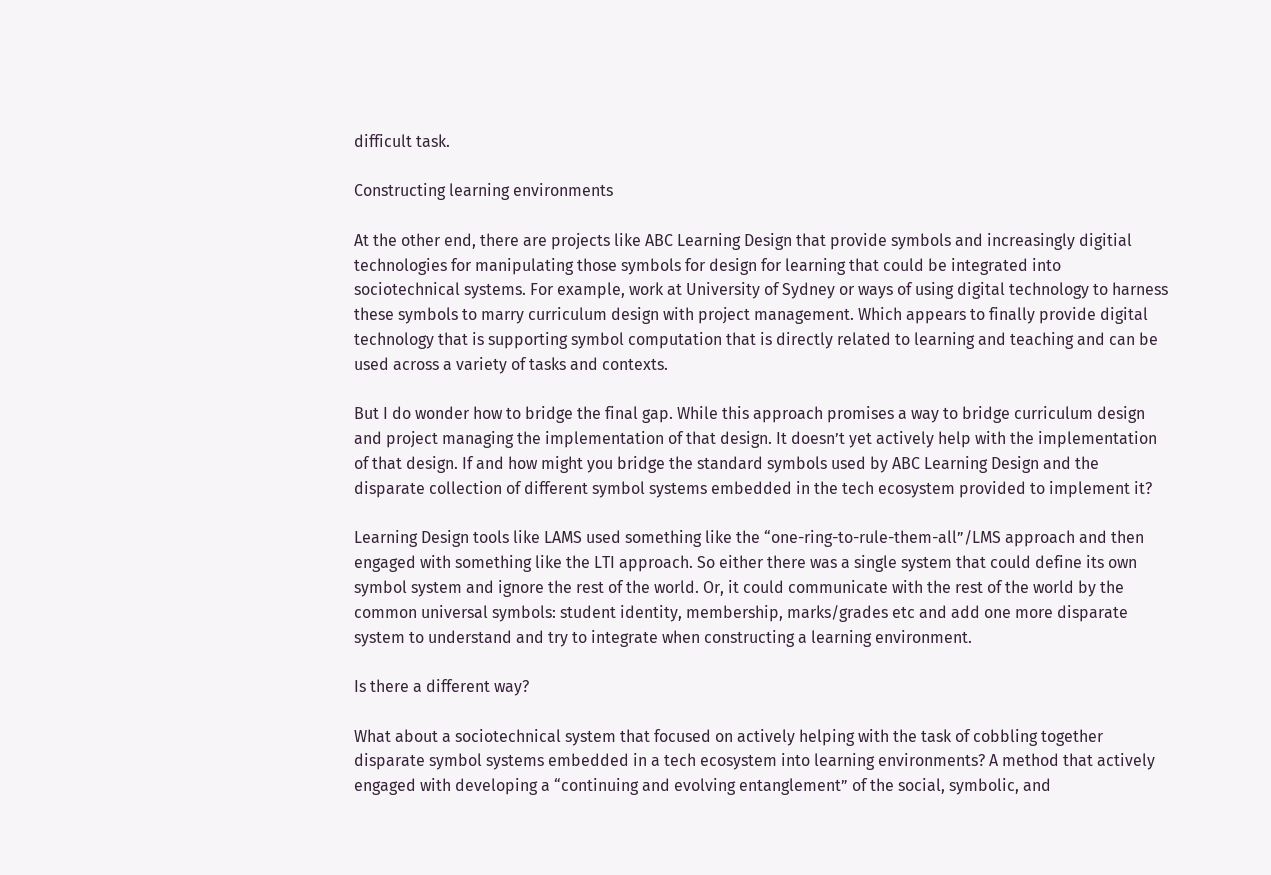difficult task.

Constructing learning environments

At the other end, there are projects like ABC Learning Design that provide symbols and increasingly digitial technologies for manipulating those symbols for design for learning that could be integrated into sociotechnical systems. For example, work at University of Sydney or ways of using digital technology to harness these symbols to marry curriculum design with project management. Which appears to finally provide digital technology that is supporting symbol computation that is directly related to learning and teaching and can be used across a variety of tasks and contexts.

But I do wonder how to bridge the final gap. While this approach promises a way to bridge curriculum design and project managing the implementation of that design. It doesn’t yet actively help with the implementation of that design. If and how might you bridge the standard symbols used by ABC Learning Design and the disparate collection of different symbol systems embedded in the tech ecosystem provided to implement it?

Learning Design tools like LAMS used something like the “one-ring-to-rule-them-all”/LMS approach and then engaged with something like the LTI approach. So either there was a single system that could define its own symbol system and ignore the rest of the world. Or, it could communicate with the rest of the world by the common universal symbols: student identity, membership, marks/grades etc and add one more disparate system to understand and try to integrate when constructing a learning environment.

Is there a different way?

What about a sociotechnical system that focused on actively helping with the task of cobbling together disparate symbol systems embedded in a tech ecosystem into learning environments? A method that actively engaged with developing a “continuing and evolving entanglement” of the social, symbolic, and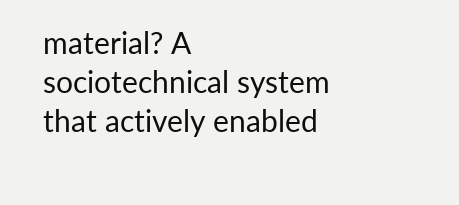material? A sociotechnical system that actively enabled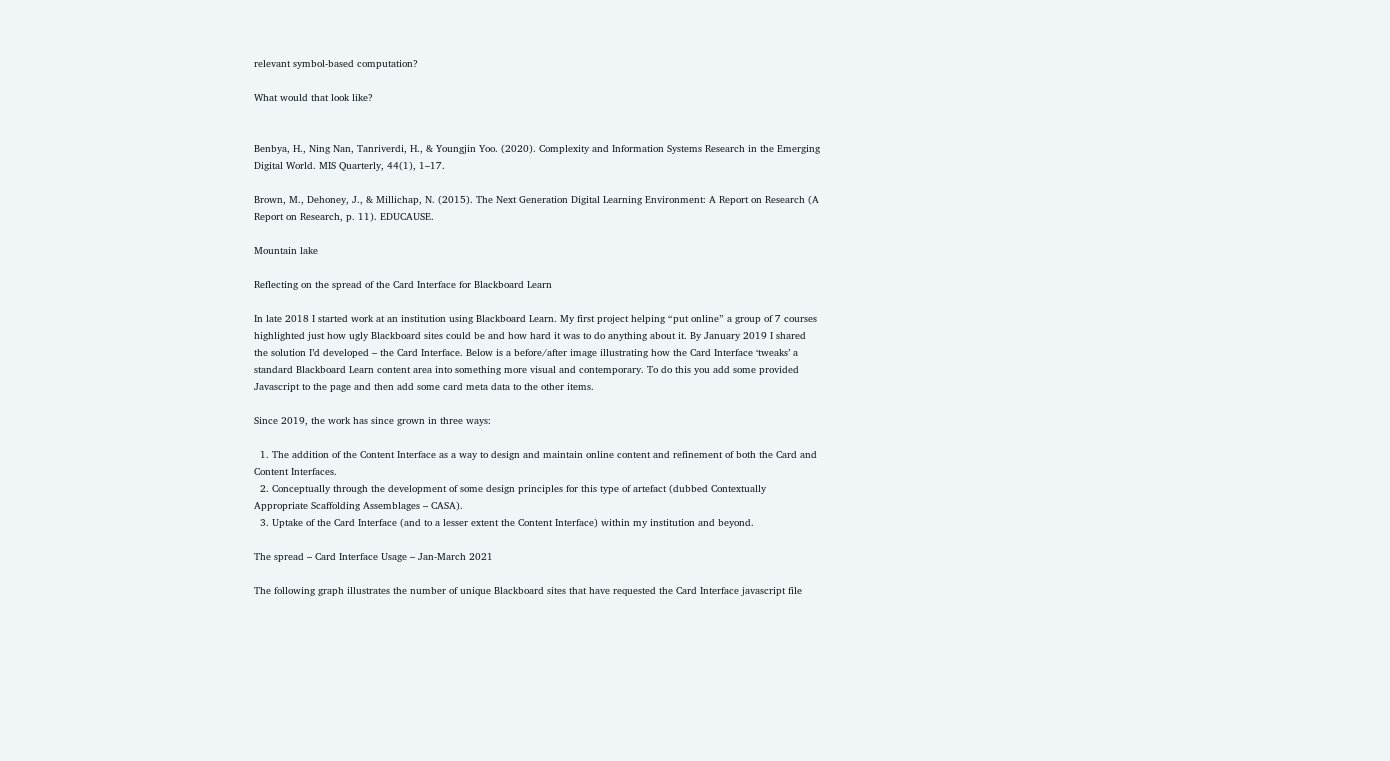relevant symbol-based computation?

What would that look like?


Benbya, H., Ning Nan, Tanriverdi, H., & Youngjin Yoo. (2020). Complexity and Information Systems Research in the Emerging Digital World. MIS Quarterly, 44(1), 1–17.

Brown, M., Dehoney, J., & Millichap, N. (2015). The Next Generation Digital Learning Environment: A Report on Research (A Report on Research, p. 11). EDUCAUSE.

Mountain lake

Reflecting on the spread of the Card Interface for Blackboard Learn

In late 2018 I started work at an institution using Blackboard Learn. My first project helping “put online” a group of 7 courses highlighted just how ugly Blackboard sites could be and how hard it was to do anything about it. By January 2019 I shared the solution I’d developed – the Card Interface. Below is a before/after image illustrating how the Card Interface ‘tweaks’ a standard Blackboard Learn content area into something more visual and contemporary. To do this you add some provided Javascript to the page and then add some card meta data to the other items.

Since 2019, the work has since grown in three ways:

  1. The addition of the Content Interface as a way to design and maintain online content and refinement of both the Card and Content Interfaces.
  2. Conceptually through the development of some design principles for this type of artefact (dubbed Contextually Appropriate Scaffolding Assemblages – CASA).
  3. Uptake of the Card Interface (and to a lesser extent the Content Interface) within my institution and beyond.

The spread – Card Interface Usage – Jan-March 2021

The following graph illustrates the number of unique Blackboard sites that have requested the Card Interface javascript file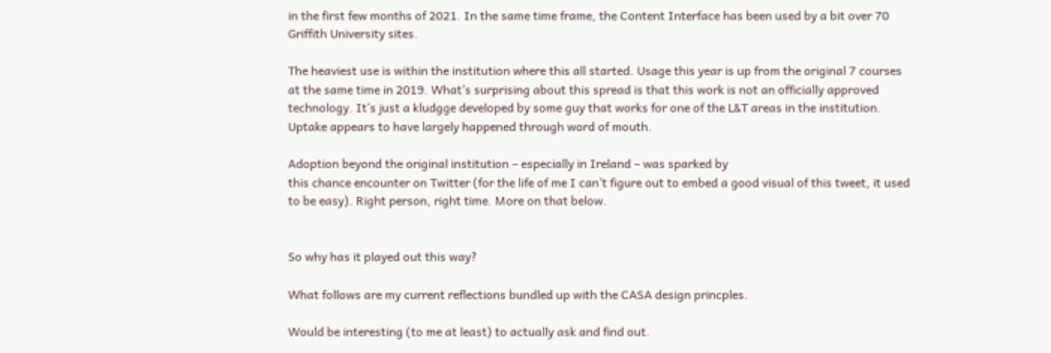in the first few months of 2021. In the same time frame, the Content Interface has been used by a bit over 70 Griffith University sites.

The heaviest use is within the institution where this all started. Usage this year is up from the original 7 courses at the same time in 2019. What’s surprising about this spread is that this work is not an officially approved technology. It’s just a kludgge developed by some guy that works for one of the L&T areas in the institution. Uptake appears to have largely happened through word of mouth.

Adoption beyond the original institution – especially in Ireland – was sparked by
this chance encounter on Twitter (for the life of me I can’t figure out to embed a good visual of this tweet, it used to be easy). Right person, right time. More on that below.


So why has it played out this way?

What follows are my current reflections bundled up with the CASA design princples.

Would be interesting (to me at least) to actually ask and find out.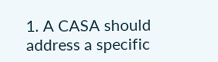1. A CASA should address a specific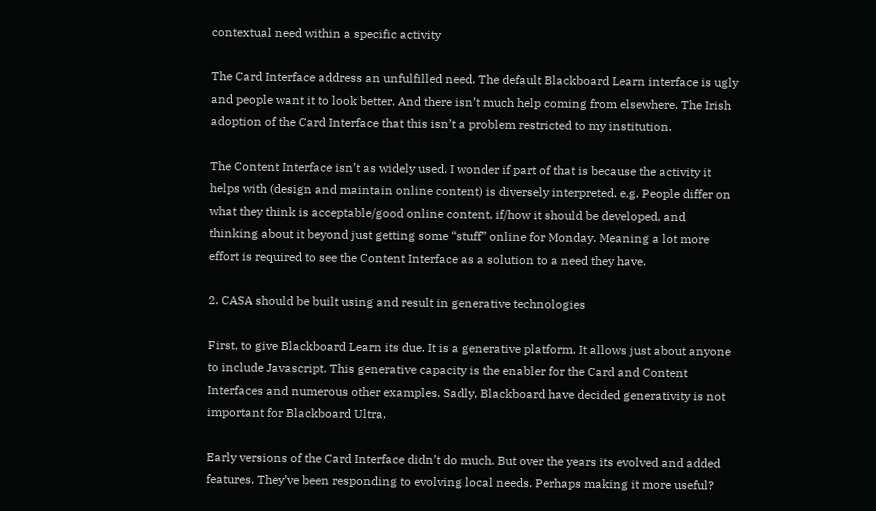contextual need within a specific activity

The Card Interface address an unfulfilled need. The default Blackboard Learn interface is ugly and people want it to look better. And there isn’t much help coming from elsewhere. The Irish adoption of the Card Interface that this isn’t a problem restricted to my institution.

The Content Interface isn’t as widely used. I wonder if part of that is because the activity it helps with (design and maintain online content) is diversely interpreted. e.g. People differ on what they think is acceptable/good online content, if/how it should be developed, and thinking about it beyond just getting some “stuff” online for Monday. Meaning a lot more effort is required to see the Content Interface as a solution to a need they have.

2. CASA should be built using and result in generative technologies

First, to give Blackboard Learn its due. It is a generative platform. It allows just about anyone to include Javascript. This generative capacity is the enabler for the Card and Content Interfaces and numerous other examples. Sadly, Blackboard have decided generativity is not important for Blackboard Ultra.

Early versions of the Card Interface didn’t do much. But over the years its evolved and added features. They’ve been responding to evolving local needs. Perhaps making it more useful?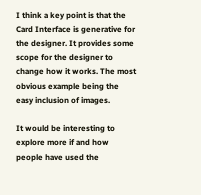I think a key point is that the Card Interface is generative for the designer. It provides some scope for the designer to change how it works. The most obvious example being the easy inclusion of images.

It would be interesting to explore more if and how people have used the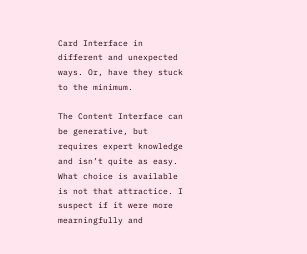Card Interface in different and unexpected ways. Or, have they stuck to the minimum.

The Content Interface can be generative, but requires expert knowledge and isn’t quite as easy. What choice is available is not that attractice. I suspect if it were more mearningfully and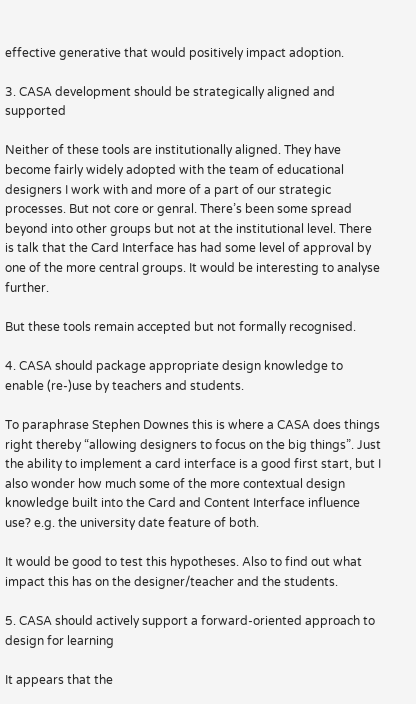effective generative that would positively impact adoption.

3. CASA development should be strategically aligned and supported

Neither of these tools are institutionally aligned. They have become fairly widely adopted with the team of educational designers I work with and more of a part of our strategic processes. But not core or genral. There’s been some spread beyond into other groups but not at the institutional level. There is talk that the Card Interface has had some level of approval by one of the more central groups. It would be interesting to analyse further.

But these tools remain accepted but not formally recognised.

4. CASA should package appropriate design knowledge to enable (re-)use by teachers and students.

To paraphrase Stephen Downes this is where a CASA does things right thereby “allowing designers to focus on the big things”. Just the ability to implement a card interface is a good first start, but I also wonder how much some of the more contextual design knowledge built into the Card and Content Interface influence use? e.g. the university date feature of both.

It would be good to test this hypotheses. Also to find out what impact this has on the designer/teacher and the students.

5. CASA should actively support a forward-oriented approach to design for learning

It appears that the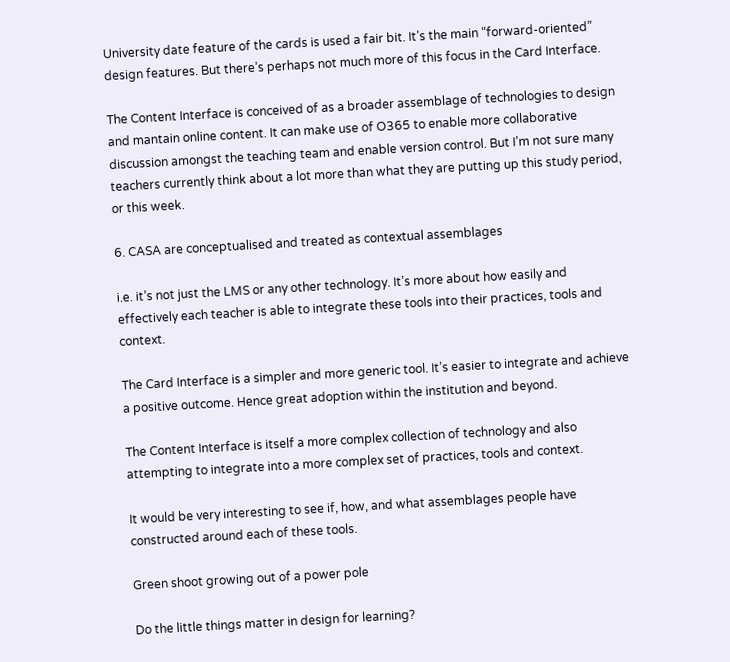University date feature of the cards is used a fair bit. It’s the main “forward-oriented” design features. But there’s perhaps not much more of this focus in the Card Interface.

The Content Interface is conceived of as a broader assemblage of technologies to design and mantain online content. It can make use of O365 to enable more collaborative discussion amongst the teaching team and enable version control. But I’m not sure many teachers currently think about a lot more than what they are putting up this study period, or this week.

6. CASA are conceptualised and treated as contextual assemblages

i.e. it’s not just the LMS or any other technology. It’s more about how easily and effectively each teacher is able to integrate these tools into their practices, tools and context.

The Card Interface is a simpler and more generic tool. It’s easier to integrate and achieve a positive outcome. Hence great adoption within the institution and beyond.

The Content Interface is itself a more complex collection of technology and also attempting to integrate into a more complex set of practices, tools and context.

It would be very interesting to see if, how, and what assemblages people have constructed around each of these tools.

Green shoot growing out of a power pole

Do the little things matter in design for learning?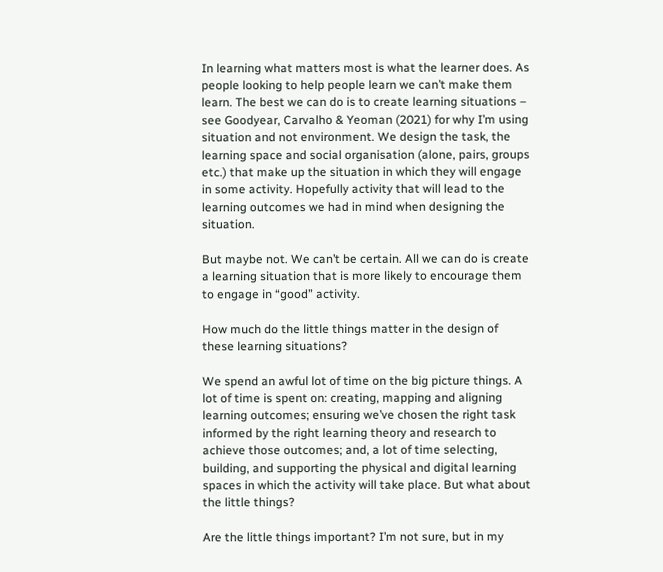In learning what matters most is what the learner does. As people looking to help people learn we can’t make them learn. The best we can do is to create learning situations – see Goodyear, Carvalho & Yeoman (2021) for why I’m using situation and not environment. We design the task, the learning space and social organisation (alone, pairs, groups etc.) that make up the situation in which they will engage in some activity. Hopefully activity that will lead to the learning outcomes we had in mind when designing the situation.

But maybe not. We can’t be certain. All we can do is create a learning situation that is more likely to encourage them to engage in “good” activity.

How much do the little things matter in the design of these learning situations?

We spend an awful lot of time on the big picture things. A lot of time is spent on: creating, mapping and aligning learning outcomes; ensuring we’ve chosen the right task informed by the right learning theory and research to achieve those outcomes; and, a lot of time selecting, building, and supporting the physical and digital learning spaces in which the activity will take place. But what about the little things?

Are the little things important? I’m not sure, but in my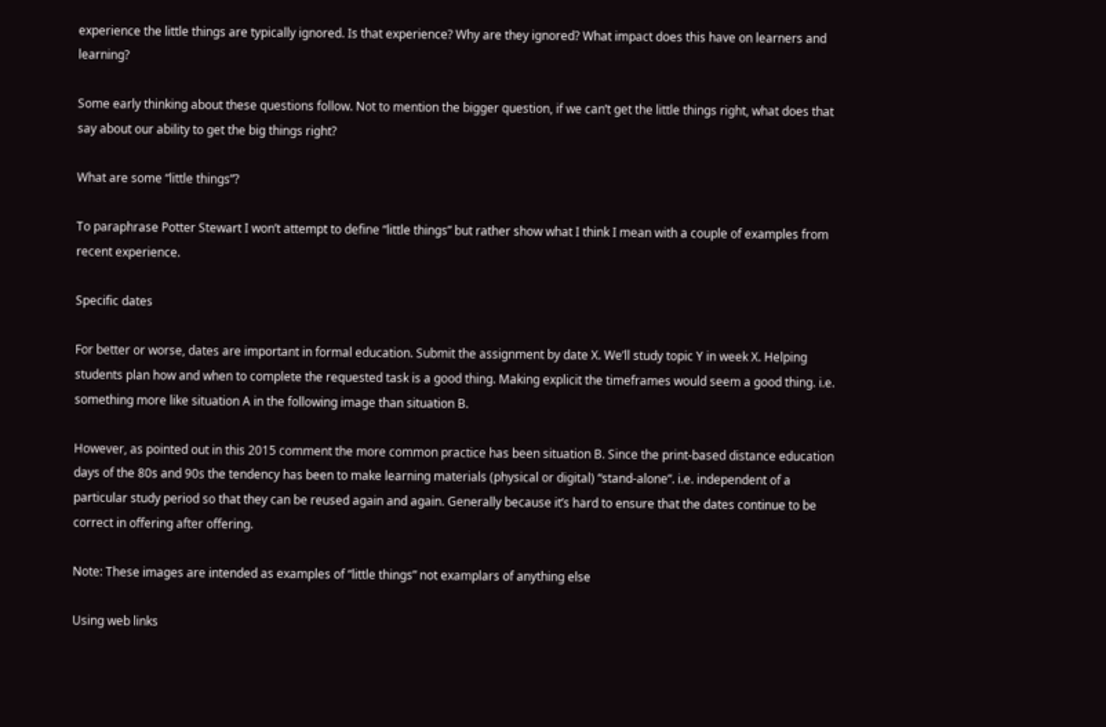experience the little things are typically ignored. Is that experience? Why are they ignored? What impact does this have on learners and learning?

Some early thinking about these questions follow. Not to mention the bigger question, if we can’t get the little things right, what does that say about our ability to get the big things right?

What are some “little things”?

To paraphrase Potter Stewart I won’t attempt to define “little things” but rather show what I think I mean with a couple of examples from recent experience.

Specific dates

For better or worse, dates are important in formal education. Submit the assignment by date X. We’ll study topic Y in week X. Helping students plan how and when to complete the requested task is a good thing. Making explicit the timeframes would seem a good thing. i.e. something more like situation A in the following image than situation B.

However, as pointed out in this 2015 comment the more common practice has been situation B. Since the print-based distance education days of the 80s and 90s the tendency has been to make learning materials (physical or digital) “stand-alone”. i.e. independent of a particular study period so that they can be reused again and again. Generally because it’s hard to ensure that the dates continue to be correct in offering after offering.

Note: These images are intended as examples of “little things” not examplars of anything else

Using web links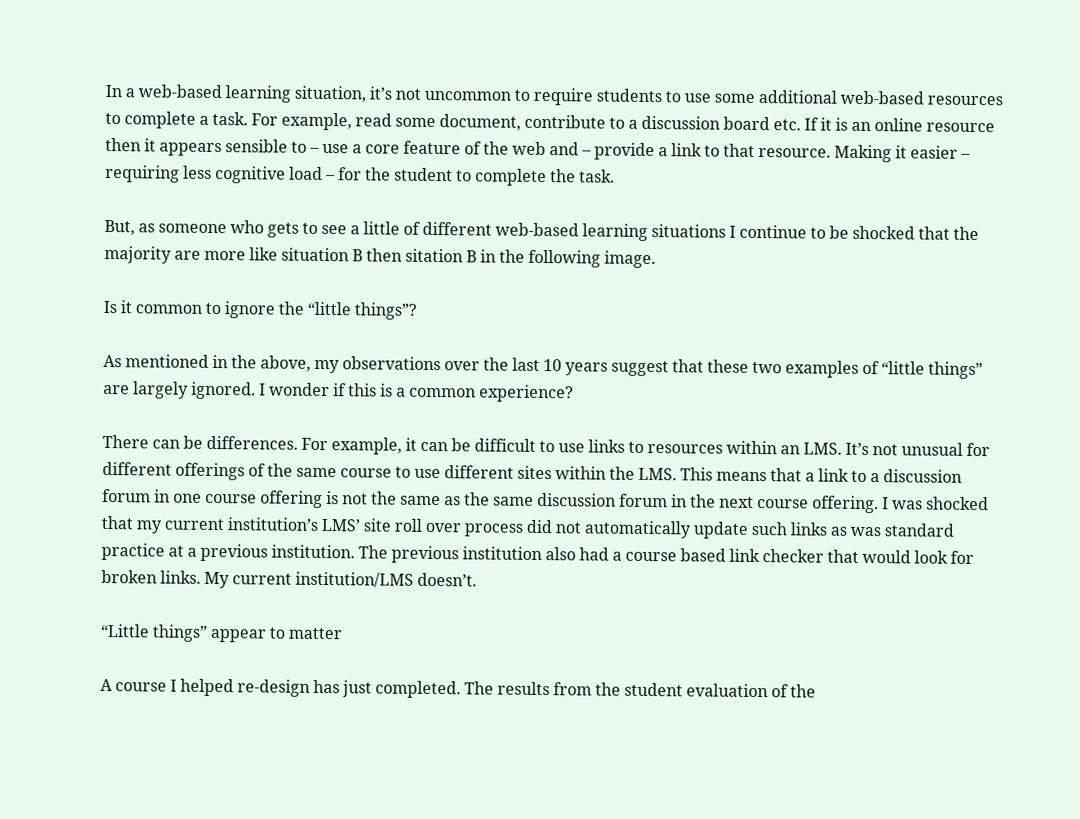In a web-based learning situation, it’s not uncommon to require students to use some additional web-based resources to complete a task. For example, read some document, contribute to a discussion board etc. If it is an online resource then it appears sensible to – use a core feature of the web and – provide a link to that resource. Making it easier – requiring less cognitive load – for the student to complete the task.

But, as someone who gets to see a little of different web-based learning situations I continue to be shocked that the majority are more like situation B then sitation B in the following image.

Is it common to ignore the “little things”?

As mentioned in the above, my observations over the last 10 years suggest that these two examples of “little things” are largely ignored. I wonder if this is a common experience?

There can be differences. For example, it can be difficult to use links to resources within an LMS. It’s not unusual for different offerings of the same course to use different sites within the LMS. This means that a link to a discussion forum in one course offering is not the same as the same discussion forum in the next course offering. I was shocked that my current institution’s LMS’ site roll over process did not automatically update such links as was standard practice at a previous institution. The previous institution also had a course based link checker that would look for broken links. My current institution/LMS doesn’t.

“Little things” appear to matter

A course I helped re-design has just completed. The results from the student evaluation of the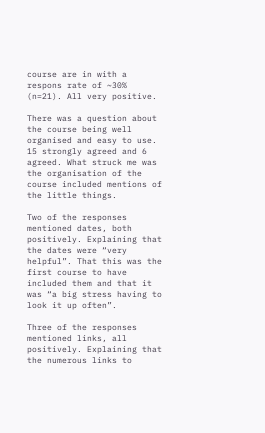course are in with a respons rate of ~30% (n=21). All very positive.

There was a question about the course being well organised and easy to use. 15 strongly agreed and 6 agreed. What struck me was the organisation of the course included mentions of the little things.

Two of the responses mentioned dates, both positively. Explaining that the dates were “very helpful”. That this was the first course to have included them and that it was “a big stress having to look it up often”.

Three of the responses mentioned links, all positively. Explaining that the numerous links to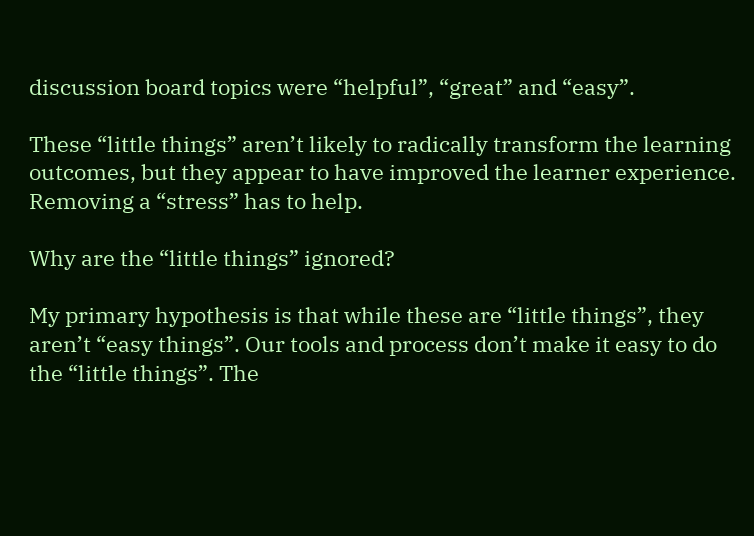discussion board topics were “helpful”, “great” and “easy”.

These “little things” aren’t likely to radically transform the learning outcomes, but they appear to have improved the learner experience. Removing a “stress” has to help.

Why are the “little things” ignored?

My primary hypothesis is that while these are “little things”, they aren’t “easy things”. Our tools and process don’t make it easy to do the “little things”. The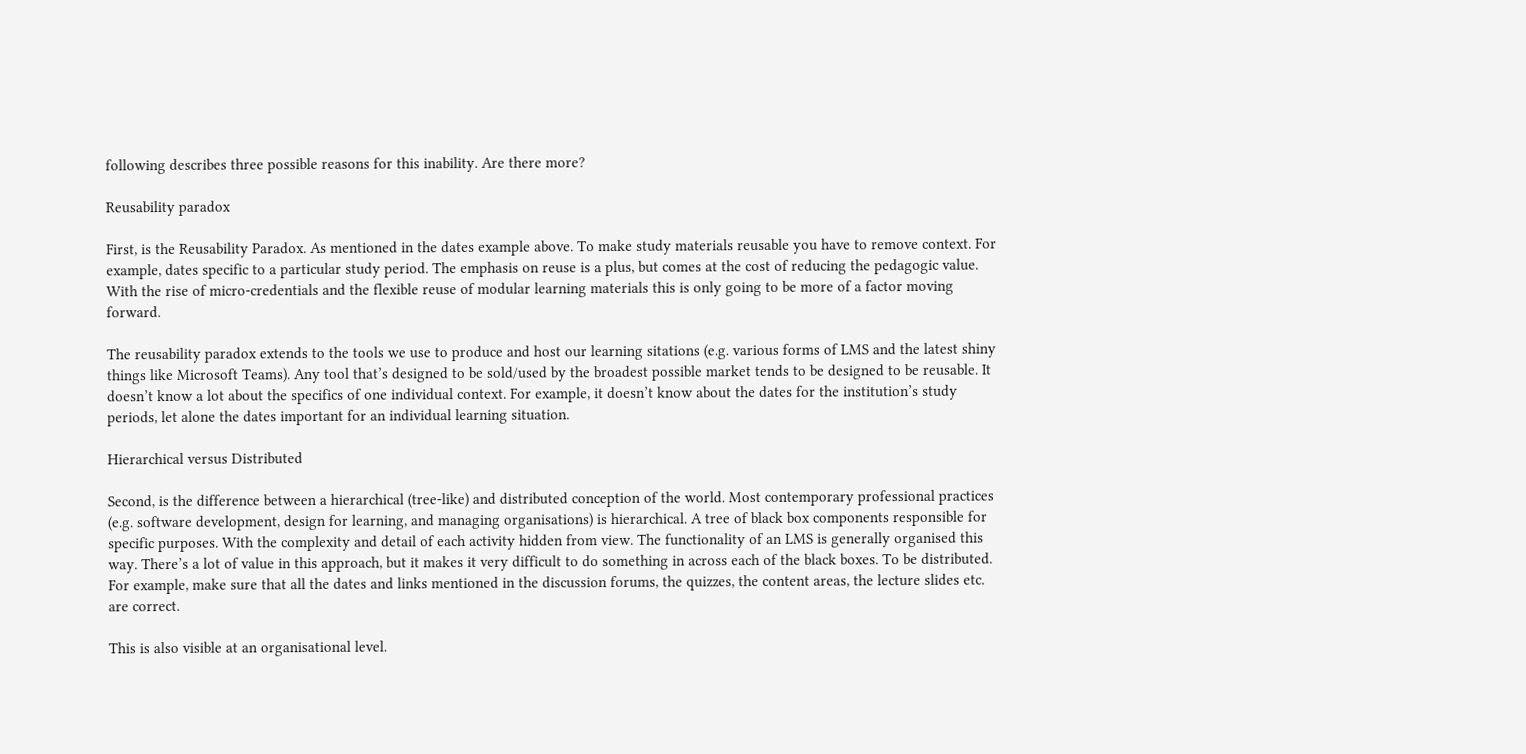following describes three possible reasons for this inability. Are there more?

Reusability paradox

First, is the Reusability Paradox. As mentioned in the dates example above. To make study materials reusable you have to remove context. For example, dates specific to a particular study period. The emphasis on reuse is a plus, but comes at the cost of reducing the pedagogic value. With the rise of micro-credentials and the flexible reuse of modular learning materials this is only going to be more of a factor moving forward.

The reusability paradox extends to the tools we use to produce and host our learning sitations (e.g. various forms of LMS and the latest shiny things like Microsoft Teams). Any tool that’s designed to be sold/used by the broadest possible market tends to be designed to be reusable. It doesn’t know a lot about the specifics of one individual context. For example, it doesn’t know about the dates for the institution’s study periods, let alone the dates important for an individual learning situation.

Hierarchical versus Distributed

Second, is the difference between a hierarchical (tree-like) and distributed conception of the world. Most contemporary professional practices (e.g. software development, design for learning, and managing organisations) is hierarchical. A tree of black box components responsible for specific purposes. With the complexity and detail of each activity hidden from view. The functionality of an LMS is generally organised this way. There’s a lot of value in this approach, but it makes it very difficult to do something in across each of the black boxes. To be distributed. For example, make sure that all the dates and links mentioned in the discussion forums, the quizzes, the content areas, the lecture slides etc. are correct.

This is also visible at an organisational level.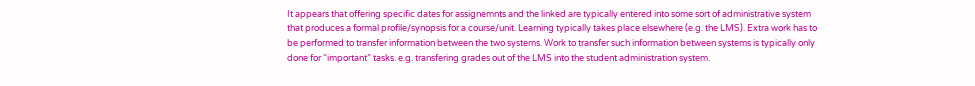It appears that offering specific dates for assignemnts and the linked are typically entered into some sort of administrative system that produces a formal profile/synopsis for a course/unit. Learning typically takes place elsewhere (e.g. the LMS). Extra work has to be performed to transfer information between the two systems. Work to transfer such information between systems is typically only done for “important” tasks. e.g. transfering grades out of the LMS into the student administration system.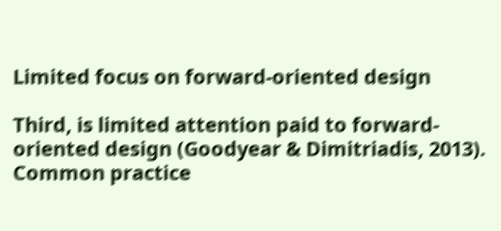Limited focus on forward-oriented design

Third, is limited attention paid to forward-oriented design (Goodyear & Dimitriadis, 2013). Common practice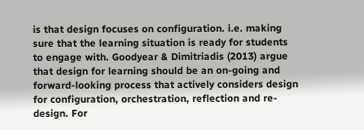is that design focuses on configuration. i.e. making sure that the learning situation is ready for students to engage with. Goodyear & Dimitriadis (2013) argue that design for learning should be an on-going and forward-looking process that actively considers design for configuration, orchestration, reflection and re-design. For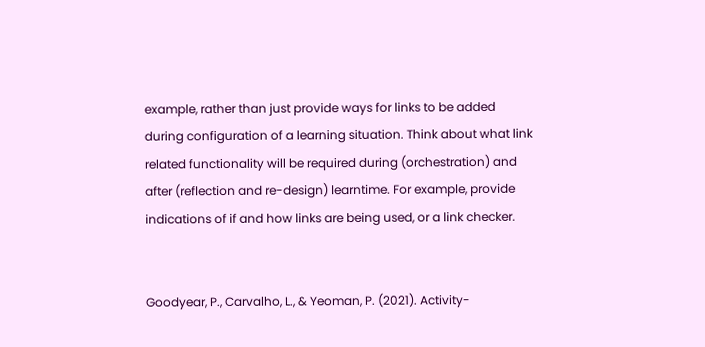example, rather than just provide ways for links to be added during configuration of a learning situation. Think about what link related functionality will be required during (orchestration) and after (reflection and re-design) learntime. For example, provide indications of if and how links are being used, or a link checker.


Goodyear, P., Carvalho, L., & Yeoman, P. (2021). Activity-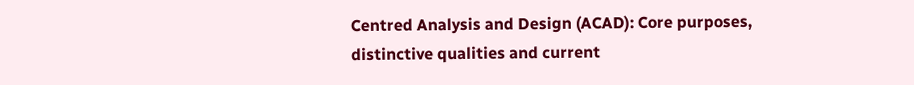Centred Analysis and Design (ACAD): Core purposes, distinctive qualities and current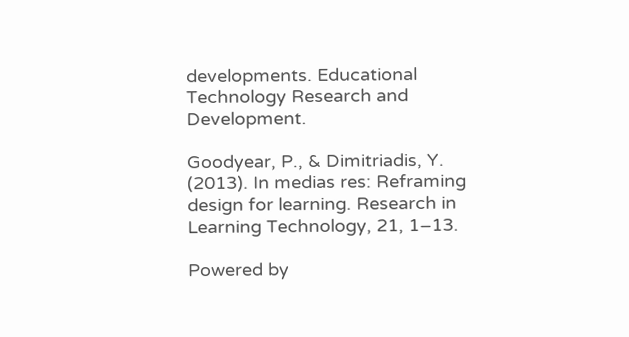developments. Educational Technology Research and Development.

Goodyear, P., & Dimitriadis, Y. (2013). In medias res: Reframing design for learning. Research in Learning Technology, 21, 1–13.

Powered by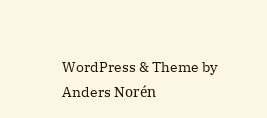WordPress & Theme by Anders Norén